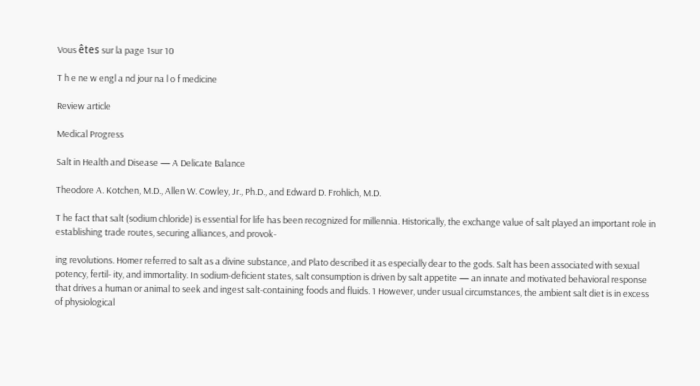Vous êtes sur la page 1sur 10

T h e ne w engl a nd jour na l o f medicine

Review article

Medical Progress

Salt in Health and Disease — A Delicate Balance

Theodore A. Kotchen, M.D., Allen W. Cowley, Jr., Ph.D., and Edward D. Frohlich, M.D.

T he fact that salt (sodium chloride) is essential for life has been recognized for millennia. Historically, the exchange value of salt played an important role in establishing trade routes, securing alliances, and provok-

ing revolutions. Homer referred to salt as a divine substance, and Plato described it as especially dear to the gods. Salt has been associated with sexual potency, fertil- ity, and immortality. In sodium-deficient states, salt consumption is driven by salt appetite — an innate and motivated behavioral response that drives a human or animal to seek and ingest salt-containing foods and fluids. 1 However, under usual circumstances, the ambient salt diet is in excess of physiological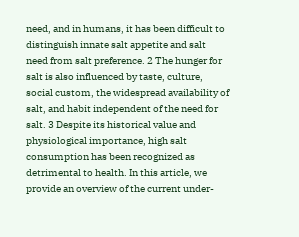need, and in humans, it has been difficult to distinguish innate salt appetite and salt need from salt preference. 2 The hunger for salt is also influenced by taste, culture, social custom, the widespread availability of salt, and habit independent of the need for salt. 3 Despite its historical value and physiological importance, high salt consumption has been recognized as detrimental to health. In this article, we provide an overview of the current under-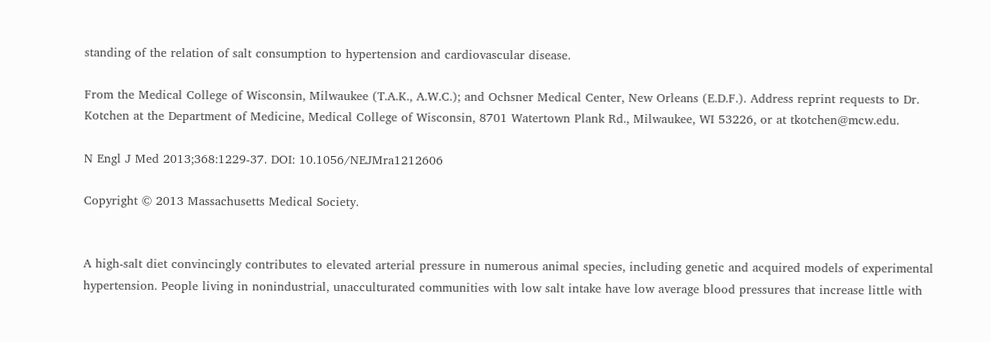standing of the relation of salt consumption to hypertension and cardiovascular disease.

From the Medical College of Wisconsin, Milwaukee (T.A.K., A.W.C.); and Ochsner Medical Center, New Orleans (E.D.F.). Address reprint requests to Dr. Kotchen at the Department of Medicine, Medical College of Wisconsin, 8701 Watertown Plank Rd., Milwaukee, WI 53226, or at tkotchen@mcw.edu.

N Engl J Med 2013;368:1229-37. DOI: 10.1056/NEJMra1212606

Copyright © 2013 Massachusetts Medical Society.


A high-salt diet convincingly contributes to elevated arterial pressure in numerous animal species, including genetic and acquired models of experimental hypertension. People living in nonindustrial, unacculturated communities with low salt intake have low average blood pressures that increase little with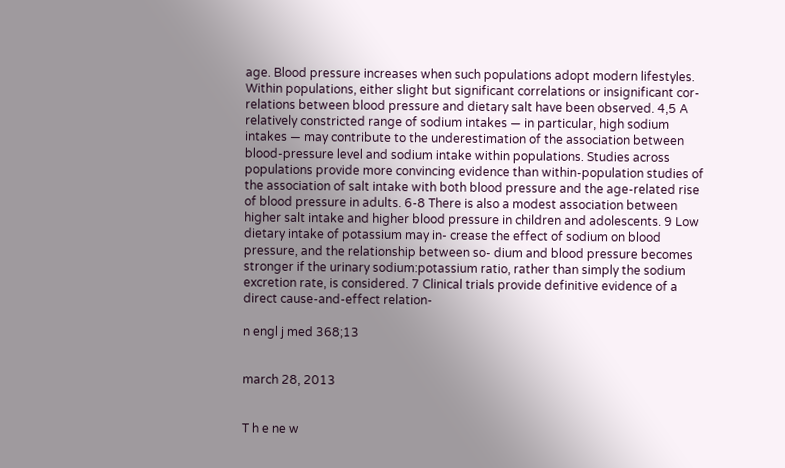age. Blood pressure increases when such populations adopt modern lifestyles. Within populations, either slight but significant correlations or insignificant cor- relations between blood pressure and dietary salt have been observed. 4,5 A relatively constricted range of sodium intakes — in particular, high sodium intakes — may contribute to the underestimation of the association between blood-pressure level and sodium intake within populations. Studies across populations provide more convincing evidence than within-population studies of the association of salt intake with both blood pressure and the age-related rise of blood pressure in adults. 6-8 There is also a modest association between higher salt intake and higher blood pressure in children and adolescents. 9 Low dietary intake of potassium may in- crease the effect of sodium on blood pressure, and the relationship between so- dium and blood pressure becomes stronger if the urinary sodium:potassium ratio, rather than simply the sodium excretion rate, is considered. 7 Clinical trials provide definitive evidence of a direct cause-and-effect relation-

n engl j med 368;13


march 28, 2013


T h e ne w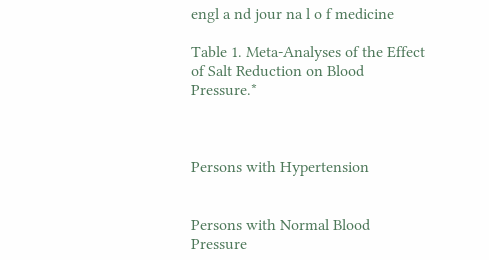engl a nd jour na l o f medicine

Table 1. Meta-Analyses of the Effect of Salt Reduction on Blood Pressure.*



Persons with Hypertension


Persons with Normal Blood Pressure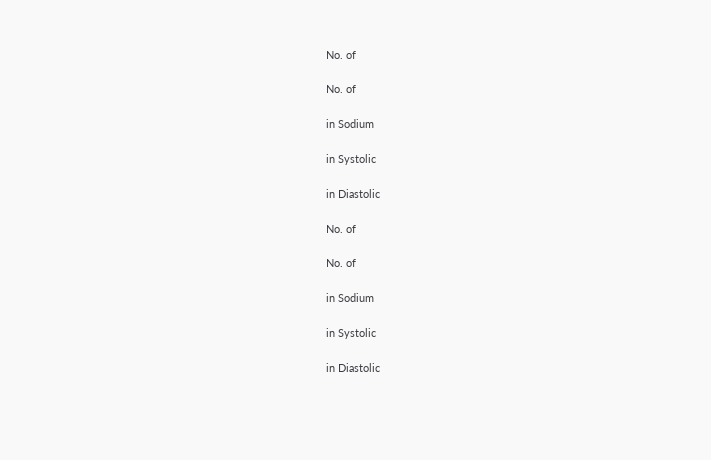No. of

No. of

in Sodium

in Systolic

in Diastolic

No. of

No. of

in Sodium

in Systolic

in Diastolic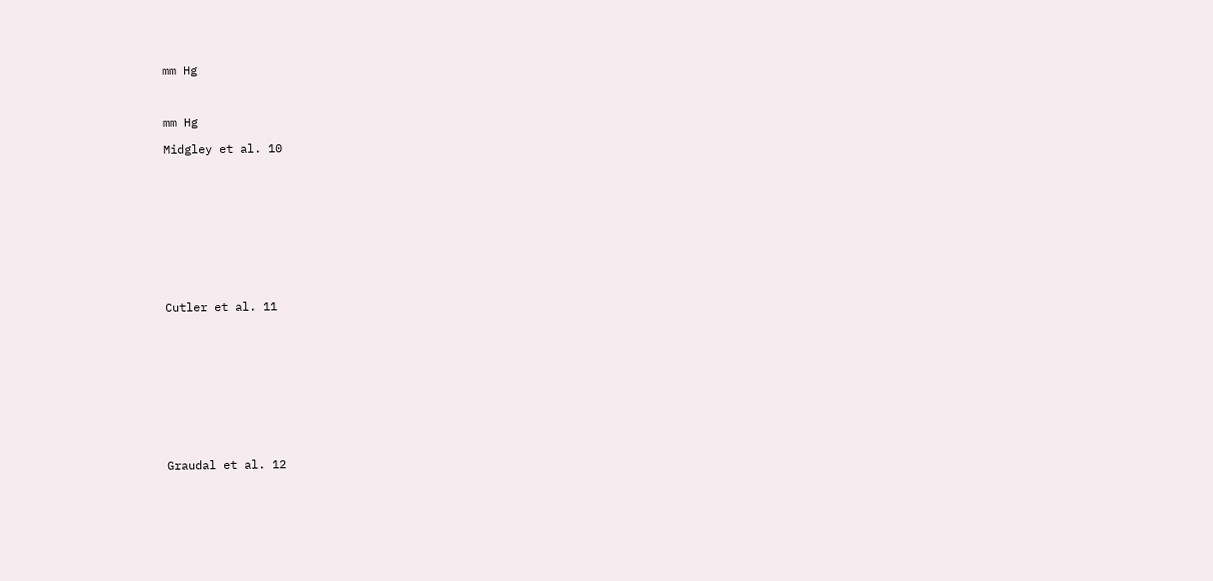mm Hg



mm Hg

Midgley et al. 10











Cutler et al. 11











Graudal et al. 12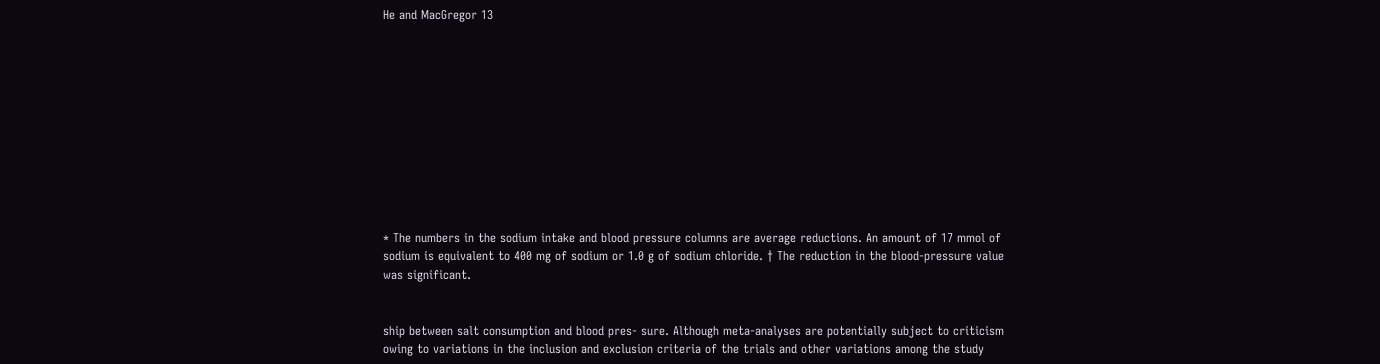He and MacGregor 13











* The numbers in the sodium intake and blood pressure columns are average reductions. An amount of 17 mmol of sodium is equivalent to 400 mg of sodium or 1.0 g of sodium chloride. † The reduction in the blood-pressure value was significant.


ship between salt consumption and blood pres- sure. Although meta-analyses are potentially subject to criticism owing to variations in the inclusion and exclusion criteria of the trials and other variations among the study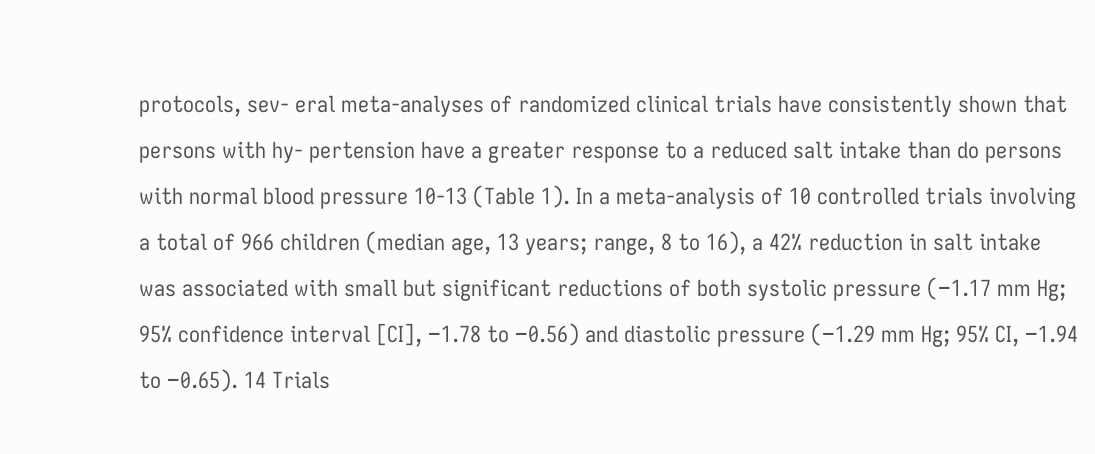protocols, sev- eral meta-analyses of randomized clinical trials have consistently shown that persons with hy- pertension have a greater response to a reduced salt intake than do persons with normal blood pressure 10-13 (Table 1). In a meta-analysis of 10 controlled trials involving a total of 966 children (median age, 13 years; range, 8 to 16), a 42% reduction in salt intake was associated with small but significant reductions of both systolic pressure (−1.17 mm Hg; 95% confidence interval [CI], −1.78 to −0.56) and diastolic pressure (−1.29 mm Hg; 95% CI, −1.94 to −0.65). 14 Trials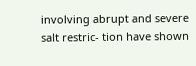involving abrupt and severe salt restric- tion have shown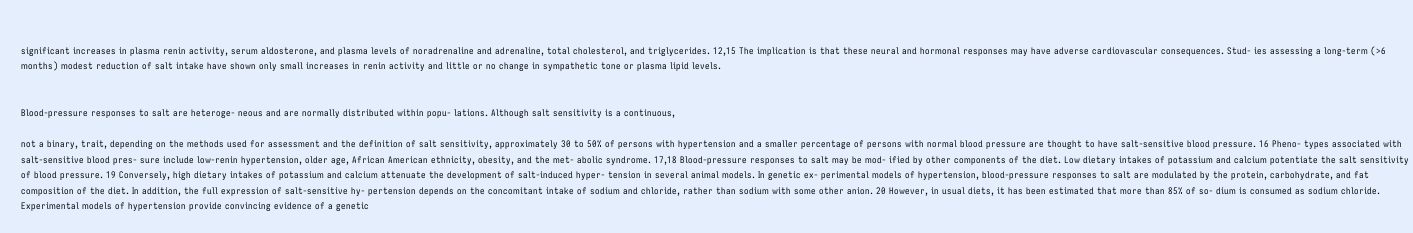significant increases in plasma renin activity, serum aldosterone, and plasma levels of noradrenaline and adrenaline, total cholesterol, and triglycerides. 12,15 The implication is that these neural and hormonal responses may have adverse cardiovascular consequences. Stud- ies assessing a long-term (>6 months) modest reduction of salt intake have shown only small increases in renin activity and little or no change in sympathetic tone or plasma lipid levels.


Blood-pressure responses to salt are heteroge- neous and are normally distributed within popu- lations. Although salt sensitivity is a continuous,

not a binary, trait, depending on the methods used for assessment and the definition of salt sensitivity, approximately 30 to 50% of persons with hypertension and a smaller percentage of persons with normal blood pressure are thought to have salt-sensitive blood pressure. 16 Pheno- types associated with salt-sensitive blood pres- sure include low-renin hypertension, older age, African American ethnicity, obesity, and the met- abolic syndrome. 17,18 Blood-pressure responses to salt may be mod- ified by other components of the diet. Low dietary intakes of potassium and calcium potentiate the salt sensitivity of blood pressure. 19 Conversely, high dietary intakes of potassium and calcium attenuate the development of salt-induced hyper- tension in several animal models. In genetic ex- perimental models of hypertension, blood-pressure responses to salt are modulated by the protein, carbohydrate, and fat composition of the diet. In addition, the full expression of salt-sensitive hy- pertension depends on the concomitant intake of sodium and chloride, rather than sodium with some other anion. 20 However, in usual diets, it has been estimated that more than 85% of so- dium is consumed as sodium chloride. Experimental models of hypertension provide convincing evidence of a genetic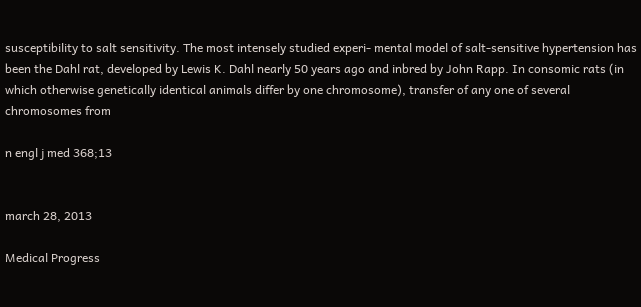susceptibility to salt sensitivity. The most intensely studied experi- mental model of salt-sensitive hypertension has been the Dahl rat, developed by Lewis K. Dahl nearly 50 years ago and inbred by John Rapp. In consomic rats (in which otherwise genetically identical animals differ by one chromosome), transfer of any one of several chromosomes from

n engl j med 368;13


march 28, 2013

Medical Progress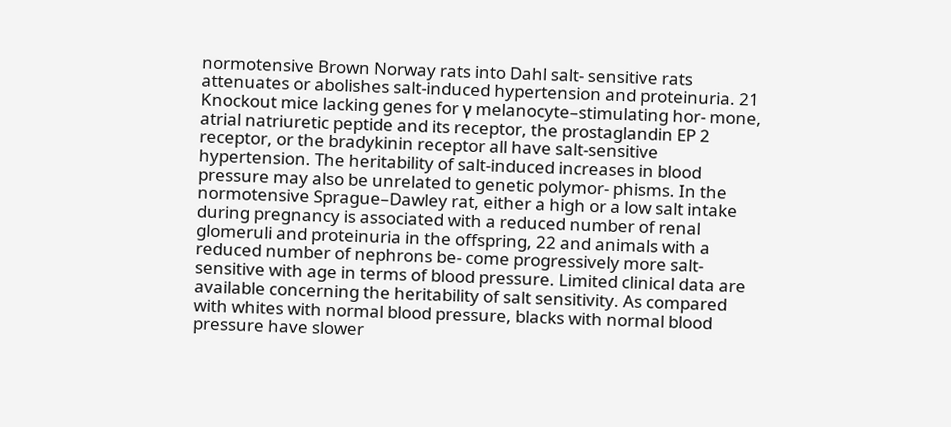normotensive Brown Norway rats into Dahl salt- sensitive rats attenuates or abolishes salt-induced hypertension and proteinuria. 21 Knockout mice lacking genes for γ melanocyte–stimulating hor- mone, atrial natriuretic peptide and its receptor, the prostaglandin EP 2 receptor, or the bradykinin receptor all have salt-sensitive hypertension. The heritability of salt-induced increases in blood pressure may also be unrelated to genetic polymor- phisms. In the normotensive Sprague–Dawley rat, either a high or a low salt intake during pregnancy is associated with a reduced number of renal glomeruli and proteinuria in the offspring, 22 and animals with a reduced number of nephrons be- come progressively more salt-sensitive with age in terms of blood pressure. Limited clinical data are available concerning the heritability of salt sensitivity. As compared with whites with normal blood pressure, blacks with normal blood pressure have slower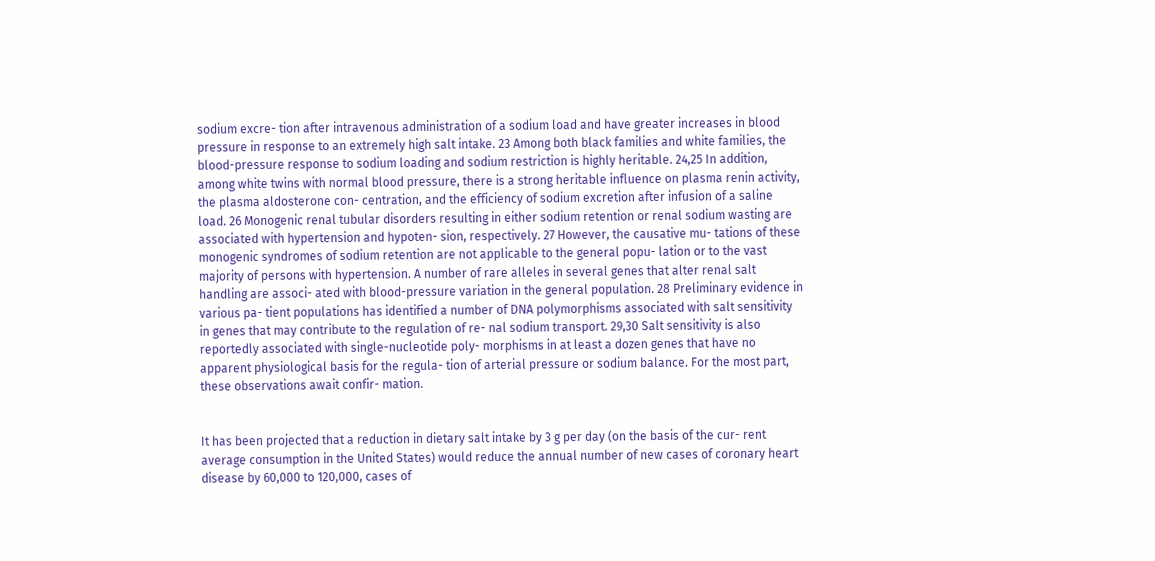sodium excre- tion after intravenous administration of a sodium load and have greater increases in blood pressure in response to an extremely high salt intake. 23 Among both black families and white families, the blood-pressure response to sodium loading and sodium restriction is highly heritable. 24,25 In addition, among white twins with normal blood pressure, there is a strong heritable influence on plasma renin activity, the plasma aldosterone con- centration, and the efficiency of sodium excretion after infusion of a saline load. 26 Monogenic renal tubular disorders resulting in either sodium retention or renal sodium wasting are associated with hypertension and hypoten- sion, respectively. 27 However, the causative mu- tations of these monogenic syndromes of sodium retention are not applicable to the general popu- lation or to the vast majority of persons with hypertension. A number of rare alleles in several genes that alter renal salt handling are associ- ated with blood-pressure variation in the general population. 28 Preliminary evidence in various pa- tient populations has identified a number of DNA polymorphisms associated with salt sensitivity in genes that may contribute to the regulation of re- nal sodium transport. 29,30 Salt sensitivity is also reportedly associated with single-nucleotide poly- morphisms in at least a dozen genes that have no apparent physiological basis for the regula- tion of arterial pressure or sodium balance. For the most part, these observations await confir- mation.


It has been projected that a reduction in dietary salt intake by 3 g per day (on the basis of the cur- rent average consumption in the United States) would reduce the annual number of new cases of coronary heart disease by 60,000 to 120,000, cases of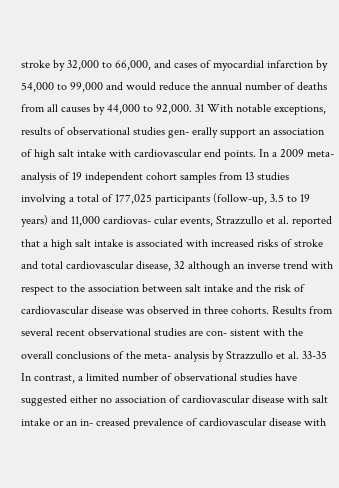stroke by 32,000 to 66,000, and cases of myocardial infarction by 54,000 to 99,000 and would reduce the annual number of deaths from all causes by 44,000 to 92,000. 31 With notable exceptions, results of observational studies gen- erally support an association of high salt intake with cardiovascular end points. In a 2009 meta- analysis of 19 independent cohort samples from 13 studies involving a total of 177,025 participants (follow-up, 3.5 to 19 years) and 11,000 cardiovas- cular events, Strazzullo et al. reported that a high salt intake is associated with increased risks of stroke and total cardiovascular disease, 32 although an inverse trend with respect to the association between salt intake and the risk of cardiovascular disease was observed in three cohorts. Results from several recent observational studies are con- sistent with the overall conclusions of the meta- analysis by Strazzullo et al. 33-35 In contrast, a limited number of observational studies have suggested either no association of cardiovascular disease with salt intake or an in- creased prevalence of cardiovascular disease with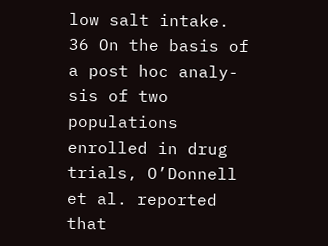low salt intake. 36 On the basis of a post hoc analy- sis of two populations enrolled in drug trials, O’Donnell et al. reported that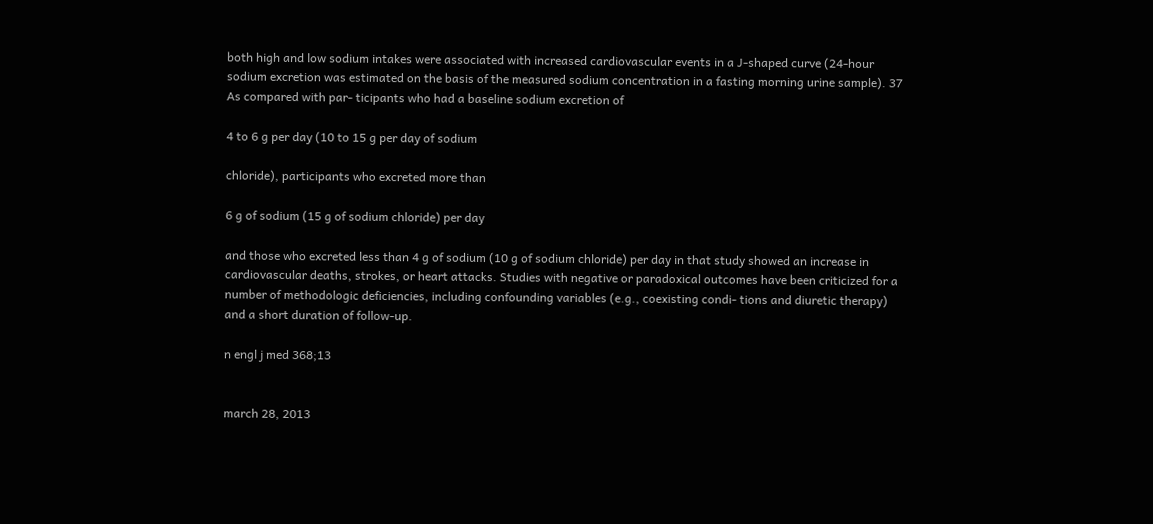both high and low sodium intakes were associated with increased cardiovascular events in a J-shaped curve (24-hour sodium excretion was estimated on the basis of the measured sodium concentration in a fasting morning urine sample). 37 As compared with par- ticipants who had a baseline sodium excretion of

4 to 6 g per day (10 to 15 g per day of sodium

chloride), participants who excreted more than

6 g of sodium (15 g of sodium chloride) per day

and those who excreted less than 4 g of sodium (10 g of sodium chloride) per day in that study showed an increase in cardiovascular deaths, strokes, or heart attacks. Studies with negative or paradoxical outcomes have been criticized for a number of methodologic deficiencies, including confounding variables (e.g., coexisting condi- tions and diuretic therapy) and a short duration of follow-up.

n engl j med 368;13


march 28, 2013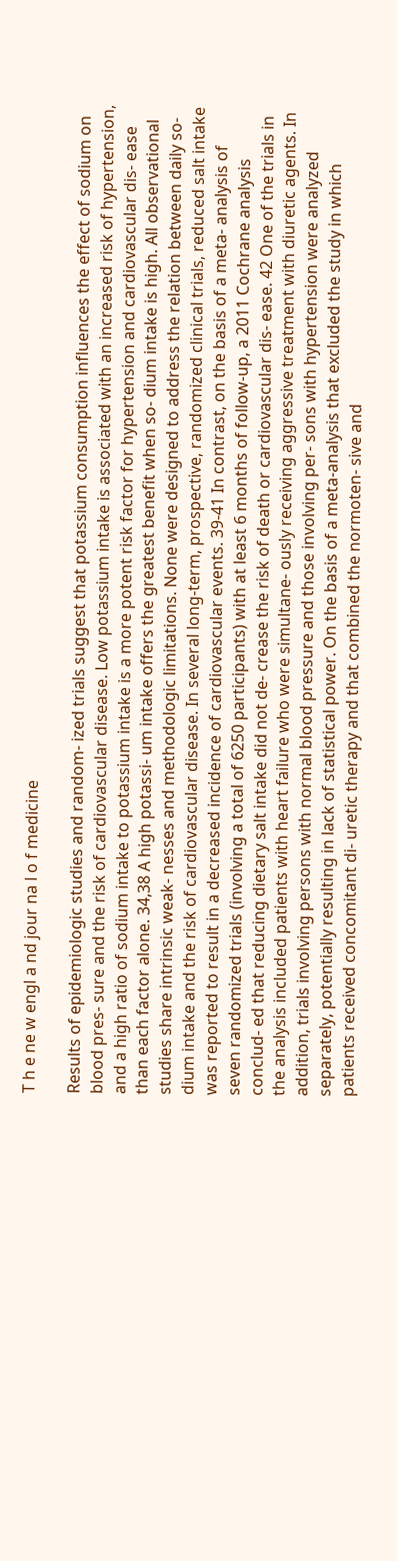T h e ne w engl a nd jour na l o f medicine

Results of epidemiologic studies and random- ized trials suggest that potassium consumption influences the effect of sodium on blood pres- sure and the risk of cardiovascular disease. Low potassium intake is associated with an increased risk of hypertension, and a high ratio of sodium intake to potassium intake is a more potent risk factor for hypertension and cardiovascular dis- ease than each factor alone. 34,38 A high potassi- um intake offers the greatest benefit when so- dium intake is high. All observational studies share intrinsic weak- nesses and methodologic limitations. None were designed to address the relation between daily so- dium intake and the risk of cardiovascular disease. In several long-term, prospective, randomized clinical trials, reduced salt intake was reported to result in a decreased incidence of cardiovascular events. 39-41 In contrast, on the basis of a meta- analysis of seven randomized trials (involving a total of 6250 participants) with at least 6 months of follow-up, a 2011 Cochrane analysis conclud- ed that reducing dietary salt intake did not de- crease the risk of death or cardiovascular dis- ease. 42 One of the trials in the analysis included patients with heart failure who were simultane- ously receiving aggressive treatment with diuretic agents. In addition, trials involving persons with normal blood pressure and those involving per- sons with hypertension were analyzed separately, potentially resulting in lack of statistical power. On the basis of a meta-analysis that excluded the study in which patients received concomitant di- uretic therapy and that combined the normoten- sive and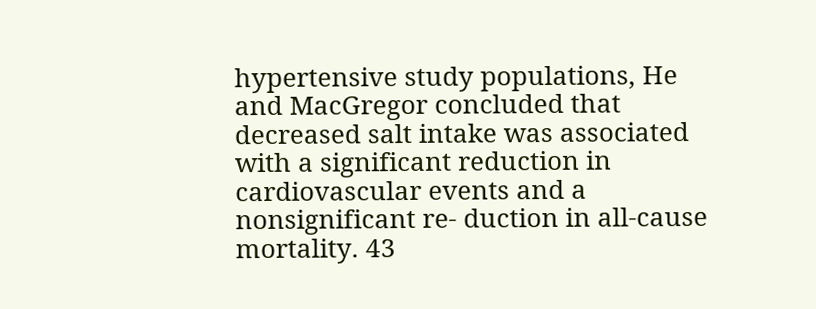hypertensive study populations, He and MacGregor concluded that decreased salt intake was associated with a significant reduction in cardiovascular events and a nonsignificant re- duction in all-cause mortality. 43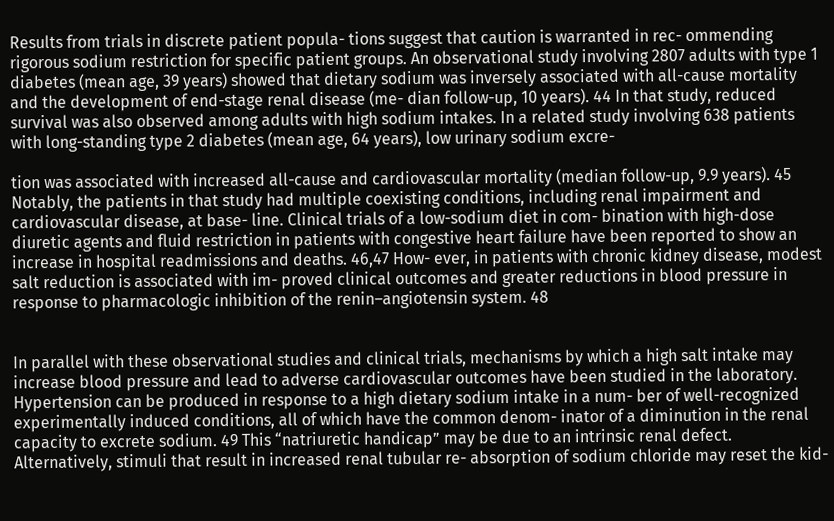Results from trials in discrete patient popula- tions suggest that caution is warranted in rec- ommending rigorous sodium restriction for specific patient groups. An observational study involving 2807 adults with type 1 diabetes (mean age, 39 years) showed that dietary sodium was inversely associated with all-cause mortality and the development of end-stage renal disease (me- dian follow-up, 10 years). 44 In that study, reduced survival was also observed among adults with high sodium intakes. In a related study involving 638 patients with long-standing type 2 diabetes (mean age, 64 years), low urinary sodium excre-

tion was associated with increased all-cause and cardiovascular mortality (median follow-up, 9.9 years). 45 Notably, the patients in that study had multiple coexisting conditions, including renal impairment and cardiovascular disease, at base- line. Clinical trials of a low-sodium diet in com- bination with high-dose diuretic agents and fluid restriction in patients with congestive heart failure have been reported to show an increase in hospital readmissions and deaths. 46,47 How- ever, in patients with chronic kidney disease, modest salt reduction is associated with im- proved clinical outcomes and greater reductions in blood pressure in response to pharmacologic inhibition of the renin–angiotensin system. 48


In parallel with these observational studies and clinical trials, mechanisms by which a high salt intake may increase blood pressure and lead to adverse cardiovascular outcomes have been studied in the laboratory. Hypertension can be produced in response to a high dietary sodium intake in a num- ber of well-recognized experimentally induced conditions, all of which have the common denom- inator of a diminution in the renal capacity to excrete sodium. 49 This “natriuretic handicap” may be due to an intrinsic renal defect. Alternatively, stimuli that result in increased renal tubular re- absorption of sodium chloride may reset the kid-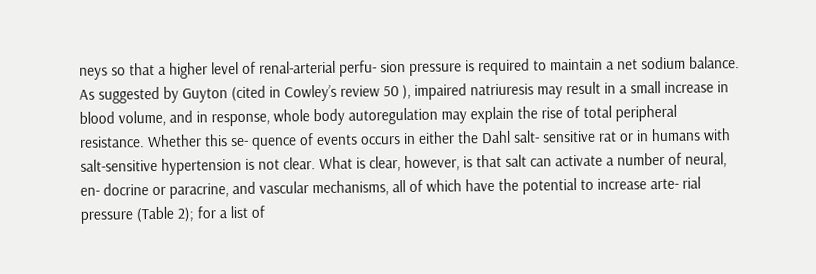neys so that a higher level of renal-arterial perfu- sion pressure is required to maintain a net sodium balance. As suggested by Guyton (cited in Cowley’s review 50 ), impaired natriuresis may result in a small increase in blood volume, and in response, whole body autoregulation may explain the rise of total peripheral resistance. Whether this se- quence of events occurs in either the Dahl salt- sensitive rat or in humans with salt-sensitive hypertension is not clear. What is clear, however, is that salt can activate a number of neural, en- docrine or paracrine, and vascular mechanisms, all of which have the potential to increase arte- rial pressure (Table 2); for a list of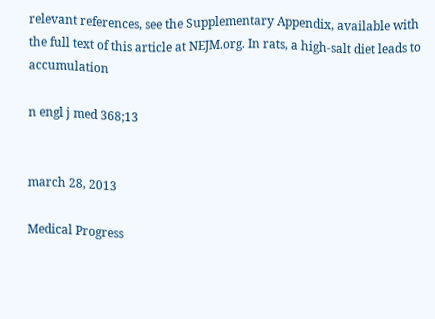relevant references, see the Supplementary Appendix, available with the full text of this article at NEJM.org. In rats, a high-salt diet leads to accumulation

n engl j med 368;13


march 28, 2013

Medical Progress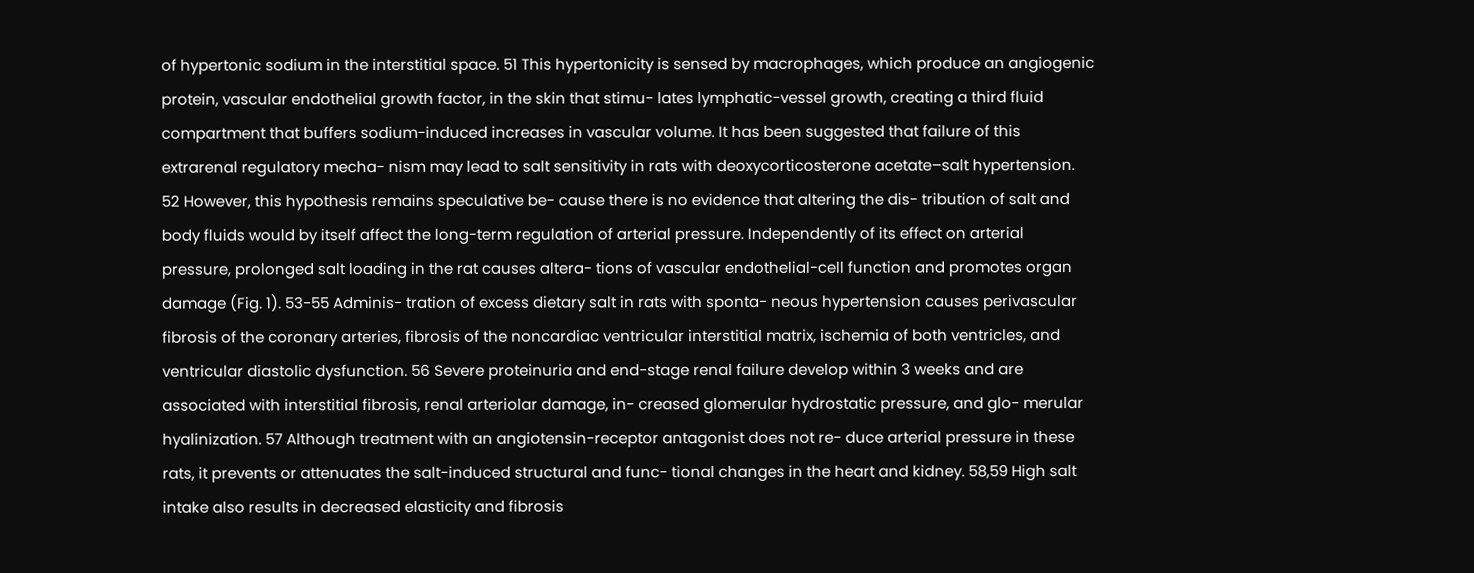of hypertonic sodium in the interstitial space. 51 This hypertonicity is sensed by macrophages, which produce an angiogenic protein, vascular endothelial growth factor, in the skin that stimu- lates lymphatic-vessel growth, creating a third fluid compartment that buffers sodium-induced increases in vascular volume. It has been suggested that failure of this extrarenal regulatory mecha- nism may lead to salt sensitivity in rats with deoxycorticosterone acetate–salt hypertension. 52 However, this hypothesis remains speculative be- cause there is no evidence that altering the dis- tribution of salt and body fluids would by itself affect the long-term regulation of arterial pressure. Independently of its effect on arterial pressure, prolonged salt loading in the rat causes altera- tions of vascular endothelial-cell function and promotes organ damage (Fig. 1). 53-55 Adminis- tration of excess dietary salt in rats with sponta- neous hypertension causes perivascular fibrosis of the coronary arteries, fibrosis of the noncardiac ventricular interstitial matrix, ischemia of both ventricles, and ventricular diastolic dysfunction. 56 Severe proteinuria and end-stage renal failure develop within 3 weeks and are associated with interstitial fibrosis, renal arteriolar damage, in- creased glomerular hydrostatic pressure, and glo- merular hyalinization. 57 Although treatment with an angiotensin-receptor antagonist does not re- duce arterial pressure in these rats, it prevents or attenuates the salt-induced structural and func- tional changes in the heart and kidney. 58,59 High salt intake also results in decreased elasticity and fibrosis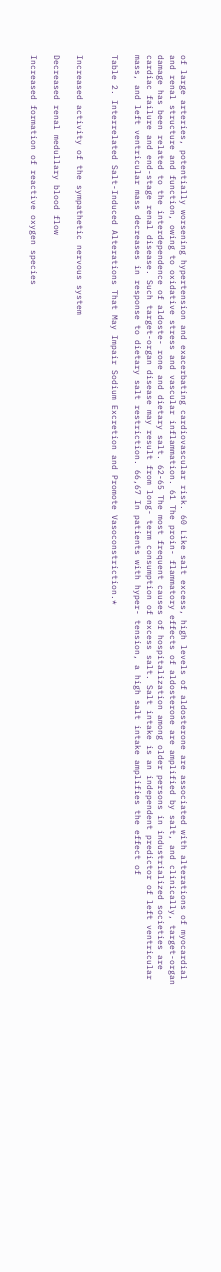of large arteries, potentially worsening hypertension and exacerbating cardiovascular risk. 60 Like salt excess, high levels of aldosterone are associated with alterations of myocardial and renal structure and function, owing to oxidative stress and vascular inflammation. 61 The proin- flammatory effects of aldosterone are amplified by salt, and clinically, target-organ damage has been related to the interdependence of aldoste- rone and dietary salt. 62-65 The most frequent causes of hospitalization among older persons in industrialized societies are cardiac failure and end-stage renal disease. Such target-organ disease may result from long- term consumption of excess salt. Salt intake is an independent predictor of left ventricular mass, and left ventricular mass decreases in response to dietary salt restriction. 66,67 In patients with hyper- tension, a high salt intake amplifies the effect of

Table 2. Interrelated Salt-Induced Alterations That May Impair Sodium Excretion and Promote Vasoconstriction.*


Increased activity of the sympathetic nervous system

Decreased renal medullary blood flow

Increased formation of reactive oxygen species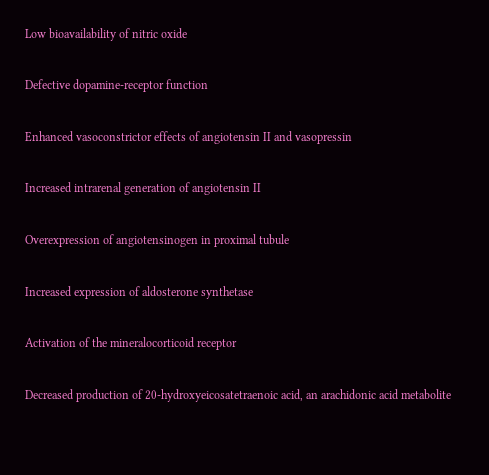Low bioavailability of nitric oxide

Defective dopamine-receptor function

Enhanced vasoconstrictor effects of angiotensin II and vasopressin

Increased intrarenal generation of angiotensin II

Overexpression of angiotensinogen in proximal tubule

Increased expression of aldosterone synthetase

Activation of the mineralocorticoid receptor

Decreased production of 20-hydroxyeicosatetraenoic acid, an arachidonic acid metabolite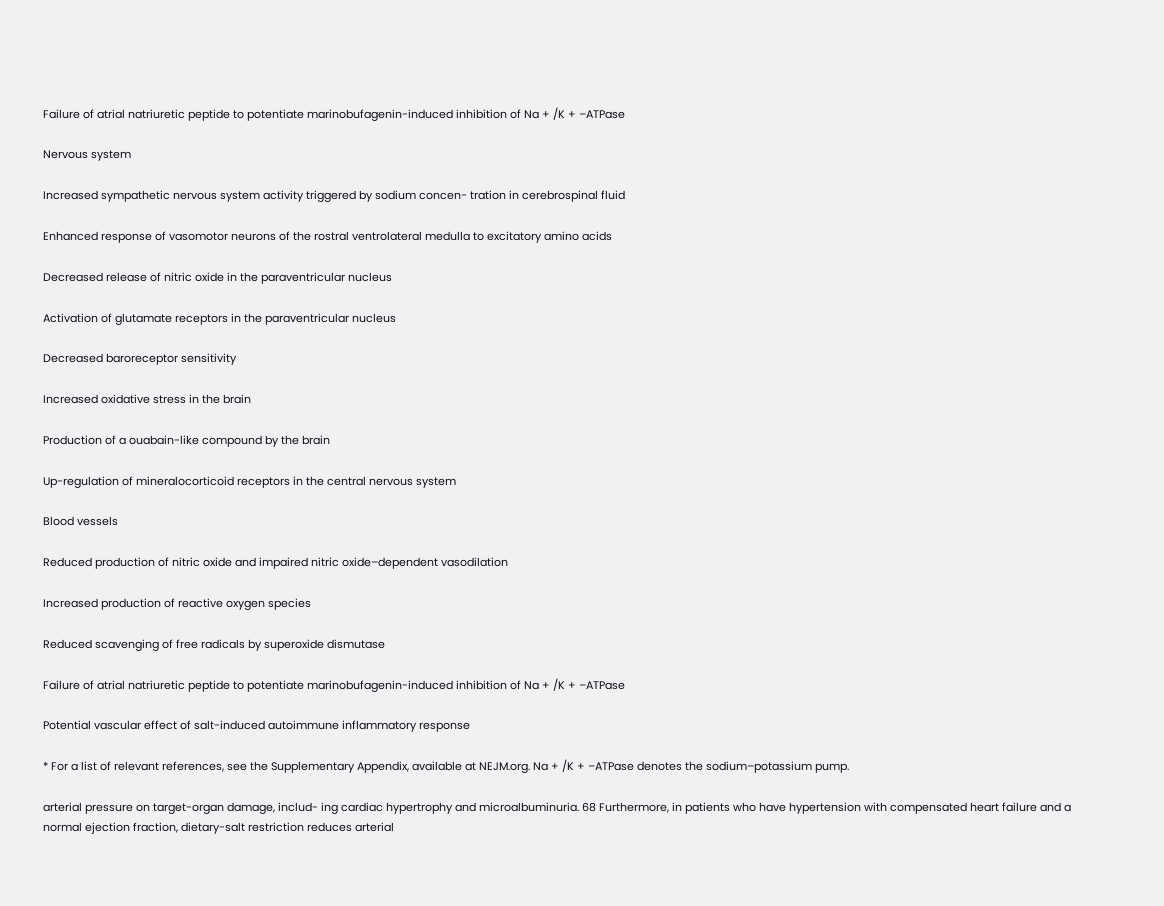Failure of atrial natriuretic peptide to potentiate marinobufagenin-induced inhibition of Na + /K + –ATPase

Nervous system

Increased sympathetic nervous system activity triggered by sodium concen- tration in cerebrospinal fluid

Enhanced response of vasomotor neurons of the rostral ventrolateral medulla to excitatory amino acids

Decreased release of nitric oxide in the paraventricular nucleus

Activation of glutamate receptors in the paraventricular nucleus

Decreased baroreceptor sensitivity

Increased oxidative stress in the brain

Production of a ouabain-like compound by the brain

Up-regulation of mineralocorticoid receptors in the central nervous system

Blood vessels

Reduced production of nitric oxide and impaired nitric oxide–dependent vasodilation

Increased production of reactive oxygen species

Reduced scavenging of free radicals by superoxide dismutase

Failure of atrial natriuretic peptide to potentiate marinobufagenin-induced inhibition of Na + /K + –ATPase

Potential vascular effect of salt-induced autoimmune inflammatory response

* For a list of relevant references, see the Supplementary Appendix, available at NEJM.org. Na + /K + –ATPase denotes the sodium–potassium pump.

arterial pressure on target-organ damage, includ- ing cardiac hypertrophy and microalbuminuria. 68 Furthermore, in patients who have hypertension with compensated heart failure and a normal ejection fraction, dietary-salt restriction reduces arterial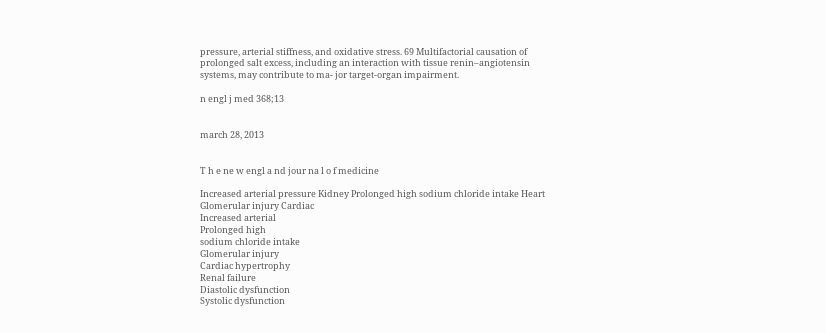pressure, arterial stiffness, and oxidative stress. 69 Multifactorial causation of prolonged salt excess, including an interaction with tissue renin–angiotensin systems, may contribute to ma- jor target-organ impairment.

n engl j med 368;13


march 28, 2013


T h e ne w engl a nd jour na l o f medicine

Increased arterial pressure Kidney Prolonged high sodium chloride intake Heart Glomerular injury Cardiac
Increased arterial
Prolonged high
sodium chloride intake
Glomerular injury
Cardiac hypertrophy
Renal failure
Diastolic dysfunction
Systolic dysfunction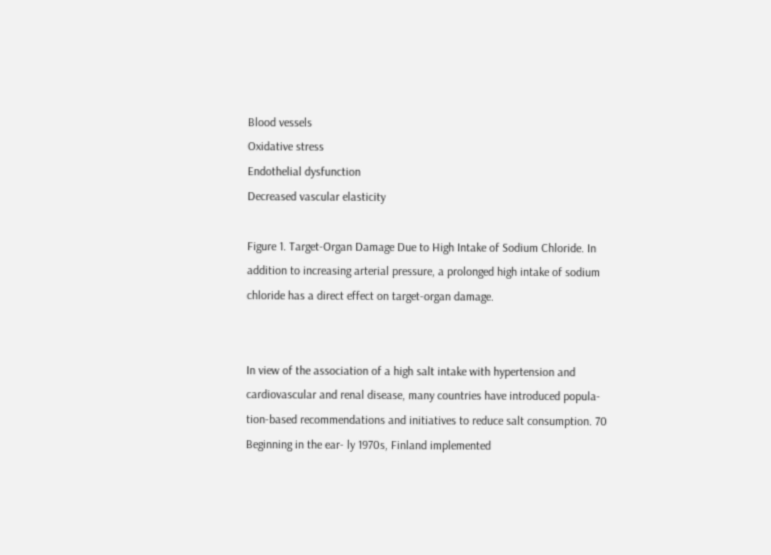Blood vessels
Oxidative stress
Endothelial dysfunction
Decreased vascular elasticity

Figure 1. Target-Organ Damage Due to High Intake of Sodium Chloride. In addition to increasing arterial pressure, a prolonged high intake of sodium chloride has a direct effect on target-organ damage.


In view of the association of a high salt intake with hypertension and cardiovascular and renal disease, many countries have introduced popula- tion-based recommendations and initiatives to reduce salt consumption. 70 Beginning in the ear- ly 1970s, Finland implemented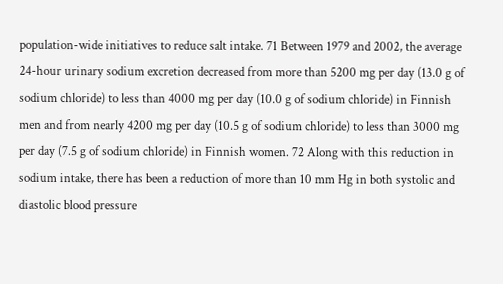population-wide initiatives to reduce salt intake. 71 Between 1979 and 2002, the average 24-hour urinary sodium excretion decreased from more than 5200 mg per day (13.0 g of sodium chloride) to less than 4000 mg per day (10.0 g of sodium chloride) in Finnish men and from nearly 4200 mg per day (10.5 g of sodium chloride) to less than 3000 mg per day (7.5 g of sodium chloride) in Finnish women. 72 Along with this reduction in sodium intake, there has been a reduction of more than 10 mm Hg in both systolic and diastolic blood pressure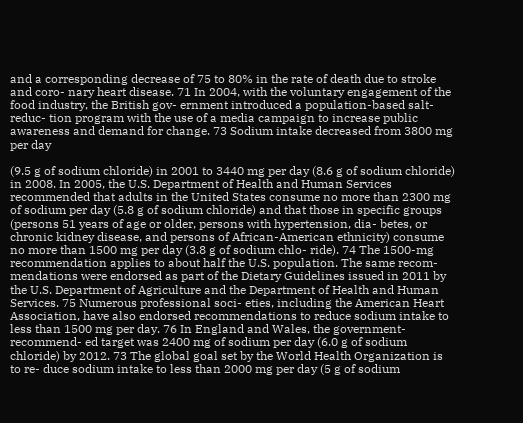and a corresponding decrease of 75 to 80% in the rate of death due to stroke and coro- nary heart disease. 71 In 2004, with the voluntary engagement of the food industry, the British gov- ernment introduced a population-based salt-reduc- tion program with the use of a media campaign to increase public awareness and demand for change. 73 Sodium intake decreased from 3800 mg per day

(9.5 g of sodium chloride) in 2001 to 3440 mg per day (8.6 g of sodium chloride) in 2008. In 2005, the U.S. Department of Health and Human Services recommended that adults in the United States consume no more than 2300 mg of sodium per day (5.8 g of sodium chloride) and that those in specific groups (persons 51 years of age or older, persons with hypertension, dia- betes, or chronic kidney disease, and persons of African-American ethnicity) consume no more than 1500 mg per day (3.8 g of sodium chlo- ride). 74 The 1500-mg recommendation applies to about half the U.S. population. The same recom- mendations were endorsed as part of the Dietary Guidelines issued in 2011 by the U.S. Department of Agriculture and the Department of Health and Human Services. 75 Numerous professional soci- eties, including the American Heart Association, have also endorsed recommendations to reduce sodium intake to less than 1500 mg per day. 76 In England and Wales, the government-recommend- ed target was 2400 mg of sodium per day (6.0 g of sodium chloride) by 2012. 73 The global goal set by the World Health Organization is to re- duce sodium intake to less than 2000 mg per day (5 g of sodium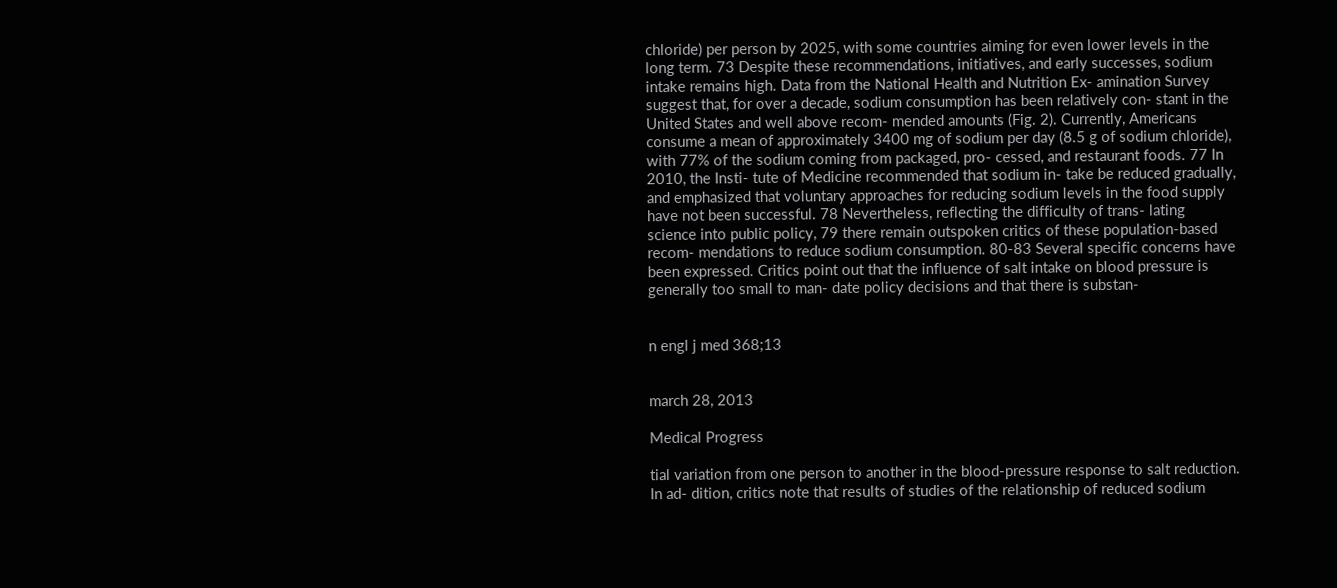chloride) per person by 2025, with some countries aiming for even lower levels in the long term. 73 Despite these recommendations, initiatives, and early successes, sodium intake remains high. Data from the National Health and Nutrition Ex- amination Survey suggest that, for over a decade, sodium consumption has been relatively con- stant in the United States and well above recom- mended amounts (Fig. 2). Currently, Americans consume a mean of approximately 3400 mg of sodium per day (8.5 g of sodium chloride), with 77% of the sodium coming from packaged, pro- cessed, and restaurant foods. 77 In 2010, the Insti- tute of Medicine recommended that sodium in- take be reduced gradually, and emphasized that voluntary approaches for reducing sodium levels in the food supply have not been successful. 78 Nevertheless, reflecting the difficulty of trans- lating science into public policy, 79 there remain outspoken critics of these population-based recom- mendations to reduce sodium consumption. 80-83 Several specific concerns have been expressed. Critics point out that the influence of salt intake on blood pressure is generally too small to man- date policy decisions and that there is substan-


n engl j med 368;13


march 28, 2013

Medical Progress

tial variation from one person to another in the blood-pressure response to salt reduction. In ad- dition, critics note that results of studies of the relationship of reduced sodium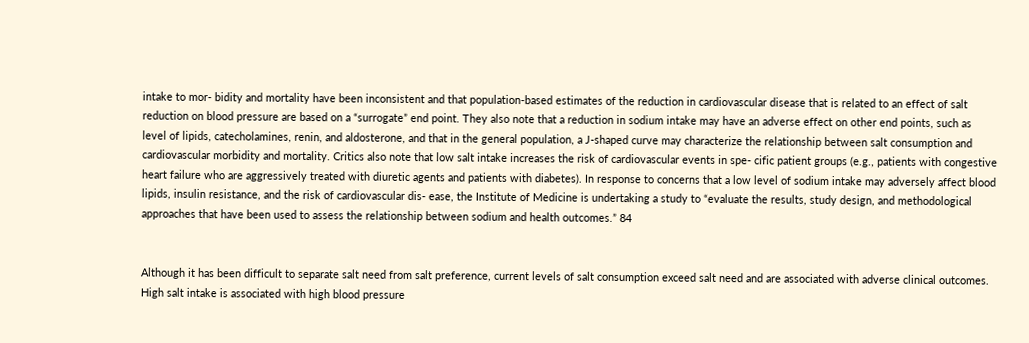intake to mor- bidity and mortality have been inconsistent and that population-based estimates of the reduction in cardiovascular disease that is related to an effect of salt reduction on blood pressure are based on a “surrogate” end point. They also note that a reduction in sodium intake may have an adverse effect on other end points, such as level of lipids, catecholamines, renin, and aldosterone, and that in the general population, a J-shaped curve may characterize the relationship between salt consumption and cardiovascular morbidity and mortality. Critics also note that low salt intake increases the risk of cardiovascular events in spe- cific patient groups (e.g., patients with congestive heart failure who are aggressively treated with diuretic agents and patients with diabetes). In response to concerns that a low level of sodium intake may adversely affect blood lipids, insulin resistance, and the risk of cardiovascular dis- ease, the Institute of Medicine is undertaking a study to “evaluate the results, study design, and methodological approaches that have been used to assess the relationship between sodium and health outcomes.” 84


Although it has been difficult to separate salt need from salt preference, current levels of salt consumption exceed salt need and are associated with adverse clinical outcomes. High salt intake is associated with high blood pressure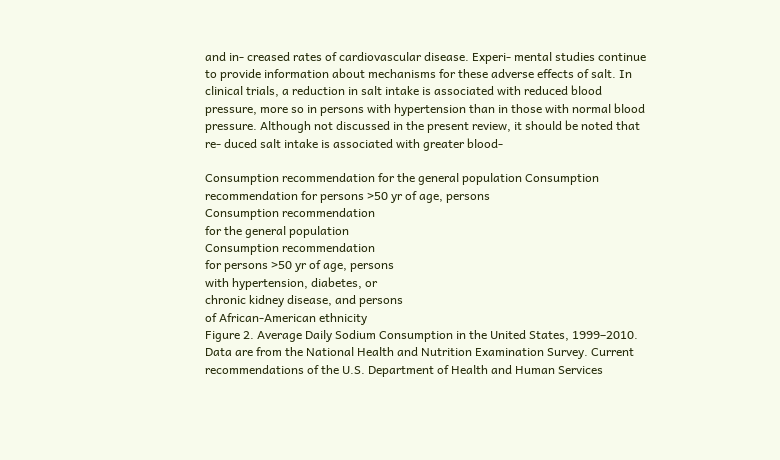and in- creased rates of cardiovascular disease. Experi- mental studies continue to provide information about mechanisms for these adverse effects of salt. In clinical trials, a reduction in salt intake is associated with reduced blood pressure, more so in persons with hypertension than in those with normal blood pressure. Although not discussed in the present review, it should be noted that re- duced salt intake is associated with greater blood-

Consumption recommendation for the general population Consumption recommendation for persons >50 yr of age, persons
Consumption recommendation
for the general population
Consumption recommendation
for persons >50 yr of age, persons
with hypertension, diabetes, or
chronic kidney disease, and persons
of African-American ethnicity
Figure 2. Average Daily Sodium Consumption in the United States, 1999–2010.
Data are from the National Health and Nutrition Examination Survey. Current
recommendations of the U.S. Department of Health and Human Services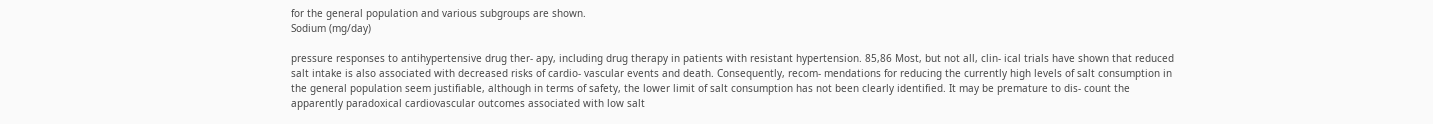for the general population and various subgroups are shown.
Sodium (mg/day)

pressure responses to antihypertensive drug ther- apy, including drug therapy in patients with resistant hypertension. 85,86 Most, but not all, clin- ical trials have shown that reduced salt intake is also associated with decreased risks of cardio- vascular events and death. Consequently, recom- mendations for reducing the currently high levels of salt consumption in the general population seem justifiable, although in terms of safety, the lower limit of salt consumption has not been clearly identified. It may be premature to dis- count the apparently paradoxical cardiovascular outcomes associated with low salt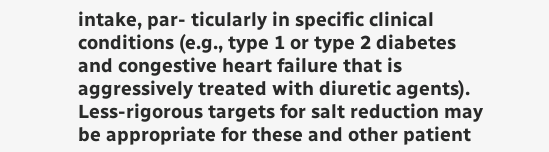intake, par- ticularly in specific clinical conditions (e.g., type 1 or type 2 diabetes and congestive heart failure that is aggressively treated with diuretic agents). Less-rigorous targets for salt reduction may be appropriate for these and other patient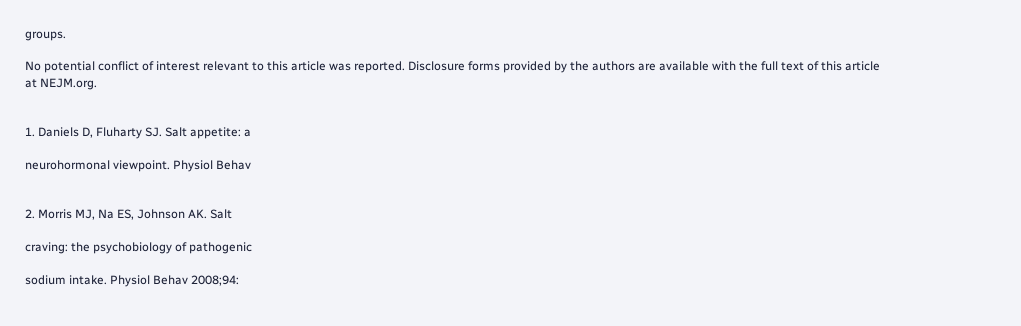groups.

No potential conflict of interest relevant to this article was reported. Disclosure forms provided by the authors are available with the full text of this article at NEJM.org.


1. Daniels D, Fluharty SJ. Salt appetite: a

neurohormonal viewpoint. Physiol Behav


2. Morris MJ, Na ES, Johnson AK. Salt

craving: the psychobiology of pathogenic

sodium intake. Physiol Behav 2008;94: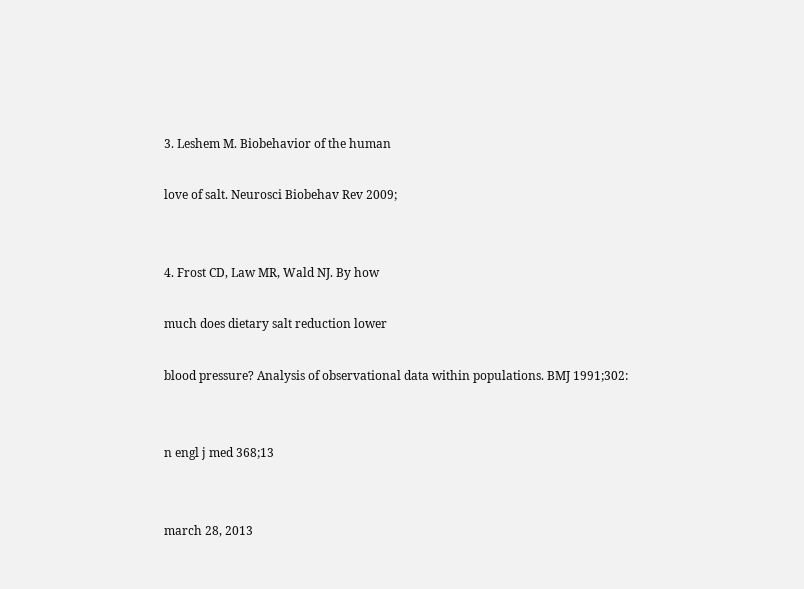3. Leshem M. Biobehavior of the human

love of salt. Neurosci Biobehav Rev 2009;


4. Frost CD, Law MR, Wald NJ. By how

much does dietary salt reduction lower

blood pressure? Analysis of observational data within populations. BMJ 1991;302:


n engl j med 368;13


march 28, 2013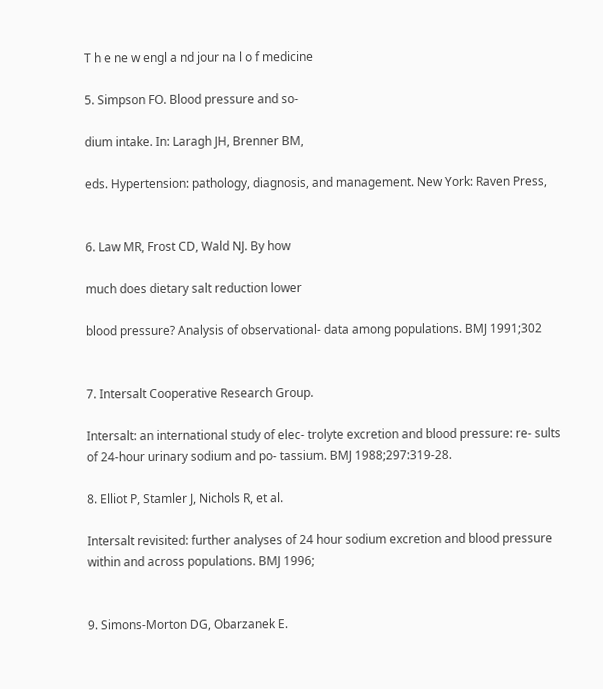T h e ne w engl a nd jour na l o f medicine

5. Simpson FO. Blood pressure and so-

dium intake. In: Laragh JH, Brenner BM,

eds. Hypertension: pathology, diagnosis, and management. New York: Raven Press,


6. Law MR, Frost CD, Wald NJ. By how

much does dietary salt reduction lower

blood pressure? Analysis of observational- data among populations. BMJ 1991;302


7. Intersalt Cooperative Research Group.

Intersalt: an international study of elec- trolyte excretion and blood pressure: re- sults of 24-hour urinary sodium and po- tassium. BMJ 1988;297:319-28.

8. Elliot P, Stamler J, Nichols R, et al.

Intersalt revisited: further analyses of 24 hour sodium excretion and blood pressure within and across populations. BMJ 1996;


9. Simons-Morton DG, Obarzanek E.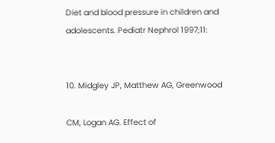Diet and blood pressure in children and adolescents. Pediatr Nephrol 1997;11:


10. Midgley JP, Matthew AG, Greenwood

CM, Logan AG. Effect of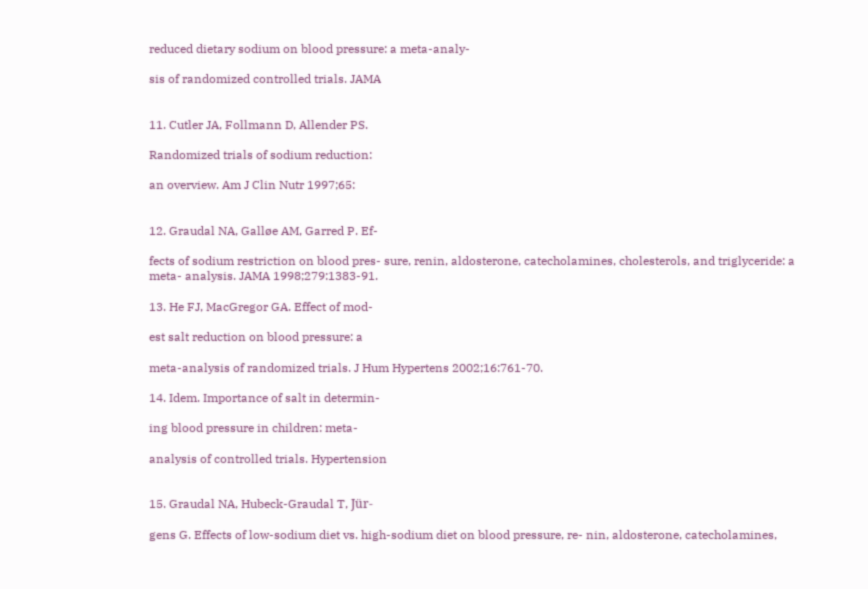reduced dietary sodium on blood pressure: a meta-analy-

sis of randomized controlled trials. JAMA


11. Cutler JA, Follmann D, Allender PS.

Randomized trials of sodium reduction:

an overview. Am J Clin Nutr 1997;65:


12. Graudal NA, Galløe AM, Garred P. Ef-

fects of sodium restriction on blood pres- sure, renin, aldosterone, catecholamines, cholesterols, and triglyceride: a meta- analysis. JAMA 1998;279:1383-91.

13. He FJ, MacGregor GA. Effect of mod-

est salt reduction on blood pressure: a

meta-analysis of randomized trials. J Hum Hypertens 2002;16:761-70.

14. Idem. Importance of salt in determin-

ing blood pressure in children: meta-

analysis of controlled trials. Hypertension


15. Graudal NA, Hubeck-Graudal T, Jür-

gens G. Effects of low-sodium diet vs. high-sodium diet on blood pressure, re- nin, aldosterone, catecholamines,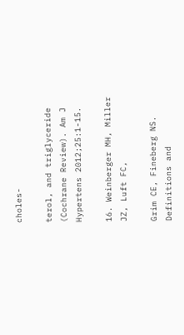choles-

terol, and triglyceride (Cochrane Review). Am J Hypertens 2012;25:1-15.

16. Weinberger MH, Miller JZ, Luft FC,

Grim CE, Fineberg NS. Definitions and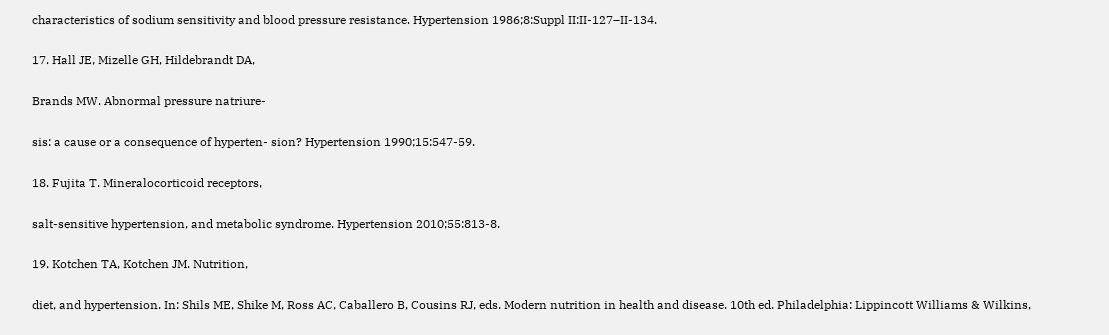characteristics of sodium sensitivity and blood pressure resistance. Hypertension 1986;8:Suppl II:II-127–II-134.

17. Hall JE, Mizelle GH, Hildebrandt DA,

Brands MW. Abnormal pressure natriure-

sis: a cause or a consequence of hyperten- sion? Hypertension 1990;15:547-59.

18. Fujita T. Mineralocorticoid receptors,

salt-sensitive hypertension, and metabolic syndrome. Hypertension 2010;55:813-8.

19. Kotchen TA, Kotchen JM. Nutrition,

diet, and hypertension. In: Shils ME, Shike M, Ross AC, Caballero B, Cousins RJ, eds. Modern nutrition in health and disease. 10th ed. Philadelphia: Lippincott Williams & Wilkins,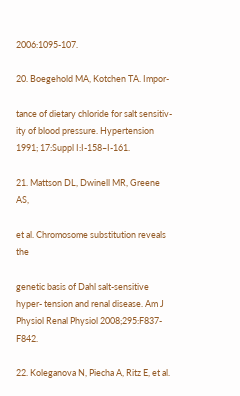2006:1095-107.

20. Boegehold MA, Kotchen TA. Impor-

tance of dietary chloride for salt sensitiv- ity of blood pressure. Hypertension 1991; 17:Suppl I:I-158–I-161.

21. Mattson DL, Dwinell MR, Greene AS,

et al. Chromosome substitution reveals the

genetic basis of Dahl salt-sensitive hyper- tension and renal disease. Am J Physiol Renal Physiol 2008;295:F837-F842.

22. Koleganova N, Piecha A, Ritz E, et al.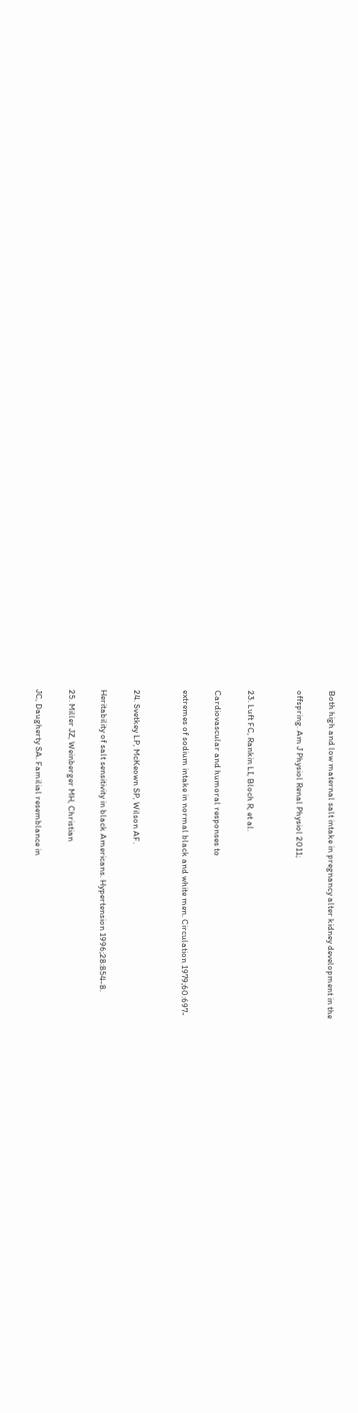Both high and low maternal salt intake in pregnancy alter kidney development in the

offspring. Am J Physiol Renal Physiol 2011;


23. Luft FC, Rankin LI, Bloch R, et al.

Cardiovascular and humoral responses to

extremes of sodium intake in normal black and white men. Circulation 1979;60:697-


24. Svetkey LP, McKeown SP, Wilson AF.

Heritability of salt sensitivity in black Americans. Hypertension 1996;28:854-8.

25. Miller JZ, Weinberger MH, Christian

JC, Daugherty SA. Familial resemblance in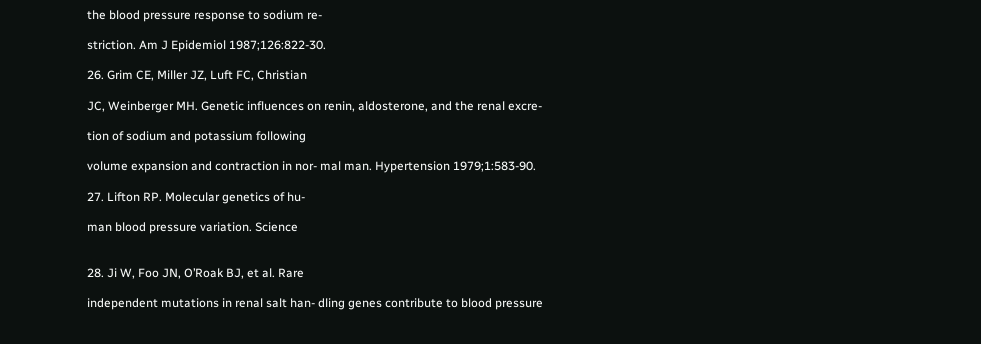the blood pressure response to sodium re-

striction. Am J Epidemiol 1987;126:822-30.

26. Grim CE, Miller JZ, Luft FC, Christian

JC, Weinberger MH. Genetic influences on renin, aldosterone, and the renal excre-

tion of sodium and potassium following

volume expansion and contraction in nor- mal man. Hypertension 1979;1:583-90.

27. Lifton RP. Molecular genetics of hu-

man blood pressure variation. Science


28. Ji W, Foo JN, O’Roak BJ, et al. Rare

independent mutations in renal salt han- dling genes contribute to blood pressure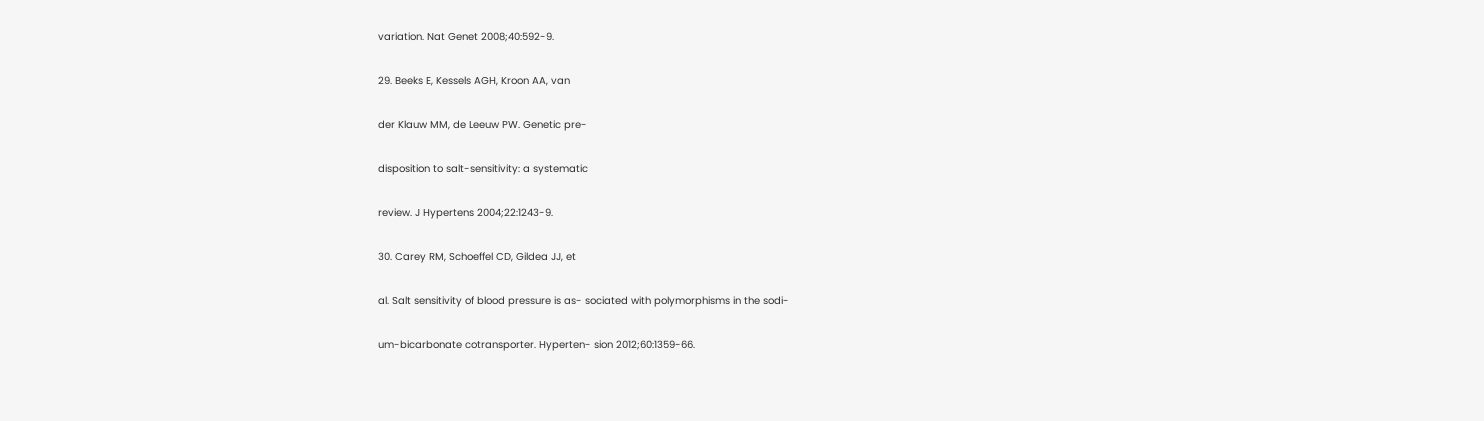variation. Nat Genet 2008;40:592-9.

29. Beeks E, Kessels AGH, Kroon AA, van

der Klauw MM, de Leeuw PW. Genetic pre-

disposition to salt-sensitivity: a systematic

review. J Hypertens 2004;22:1243-9.

30. Carey RM, Schoeffel CD, Gildea JJ, et

al. Salt sensitivity of blood pressure is as- sociated with polymorphisms in the sodi-

um-bicarbonate cotransporter. Hyperten- sion 2012;60:1359-66.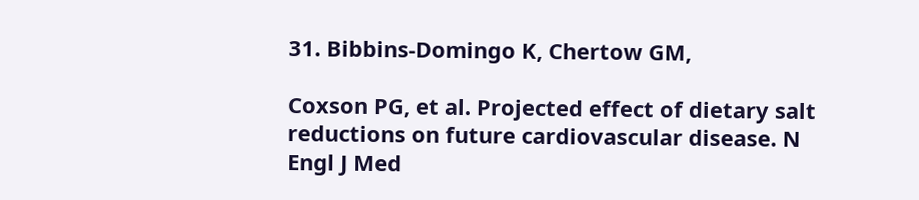31. Bibbins-Domingo K, Chertow GM,

Coxson PG, et al. Projected effect of dietary salt reductions on future cardiovascular disease. N Engl J Med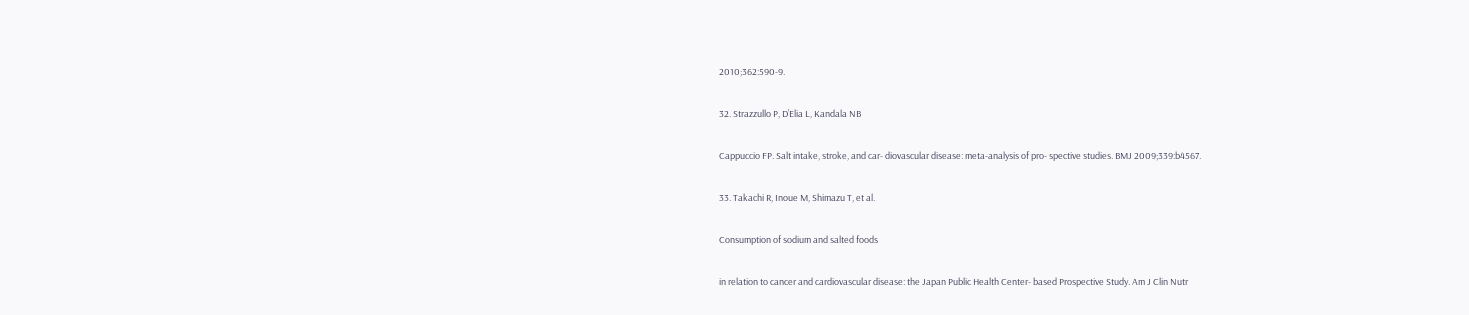2010;362:590-9.

32. Strazzullo P, D’Elia L, Kandala NB

Cappuccio FP. Salt intake, stroke, and car- diovascular disease: meta-analysis of pro- spective studies. BMJ 2009;339:b4567.

33. Takachi R, Inoue M, Shimazu T, et al.

Consumption of sodium and salted foods

in relation to cancer and cardiovascular disease: the Japan Public Health Center- based Prospective Study. Am J Clin Nutr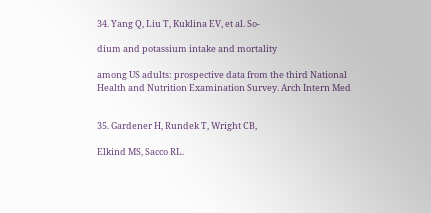34. Yang Q, Liu T, Kuklina EV, et al. So-

dium and potassium intake and mortality

among US adults: prospective data from the third National Health and Nutrition Examination Survey. Arch Intern Med


35. Gardener H, Rundek T, Wright CB,

Elkind MS, Sacco RL.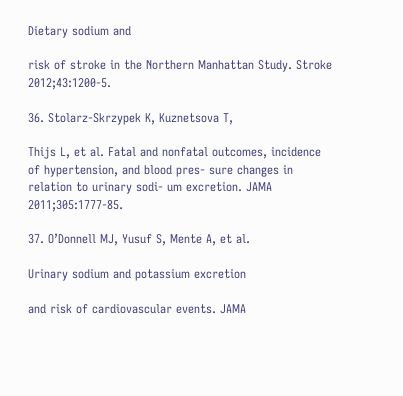Dietary sodium and

risk of stroke in the Northern Manhattan Study. Stroke 2012;43:1200-5.

36. Stolarz-Skrzypek K, Kuznetsova T,

Thijs L, et al. Fatal and nonfatal outcomes, incidence of hypertension, and blood pres- sure changes in relation to urinary sodi- um excretion. JAMA 2011;305:1777-85.

37. O’Donnell MJ, Yusuf S, Mente A, et al.

Urinary sodium and potassium excretion

and risk of cardiovascular events. JAMA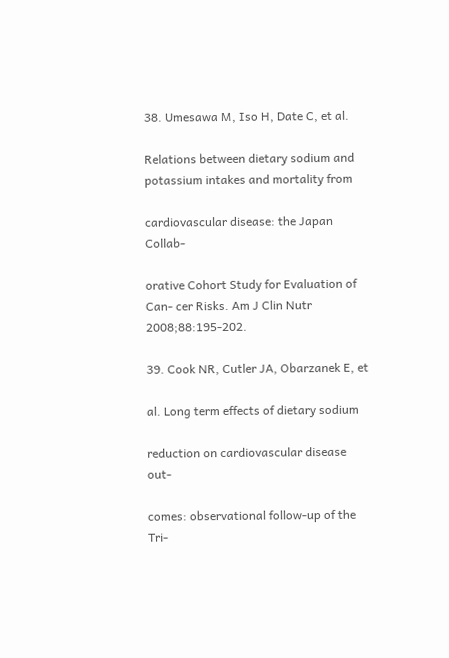38. Umesawa M, Iso H, Date C, et al.

Relations between dietary sodium and potassium intakes and mortality from

cardiovascular disease: the Japan Collab-

orative Cohort Study for Evaluation of Can- cer Risks. Am J Clin Nutr 2008;88:195-202.

39. Cook NR, Cutler JA, Obarzanek E, et

al. Long term effects of dietary sodium

reduction on cardiovascular disease out-

comes: observational follow-up of the Tri-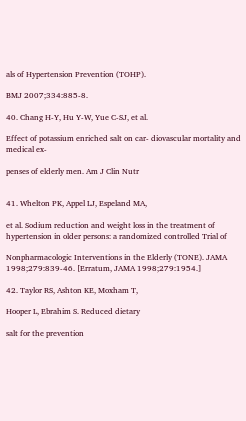als of Hypertension Prevention (TOHP).

BMJ 2007;334:885-8.

40. Chang H-Y, Hu Y-W, Yue C-SJ, et al.

Effect of potassium enriched salt on car- diovascular mortality and medical ex-

penses of elderly men. Am J Clin Nutr


41. Whelton PK, Appel LJ, Espeland MA,

et al. Sodium reduction and weight loss in the treatment of hypertension in older persons: a randomized controlled Trial of

Nonpharmacologic Interventions in the Elderly (TONE). JAMA 1998;279:839-46. [Erratum, JAMA 1998;279:1954.]

42. Taylor RS, Ashton KE, Moxham T,

Hooper L, Ebrahim S. Reduced dietary

salt for the prevention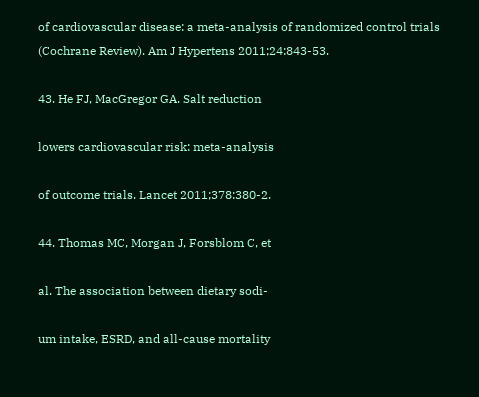of cardiovascular disease: a meta-analysis of randomized control trials (Cochrane Review). Am J Hypertens 2011;24:843-53.

43. He FJ, MacGregor GA. Salt reduction

lowers cardiovascular risk: meta-analysis

of outcome trials. Lancet 2011;378:380-2.

44. Thomas MC, Morgan J, Forsblom C, et

al. The association between dietary sodi-

um intake, ESRD, and all-cause mortality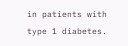in patients with type 1 diabetes.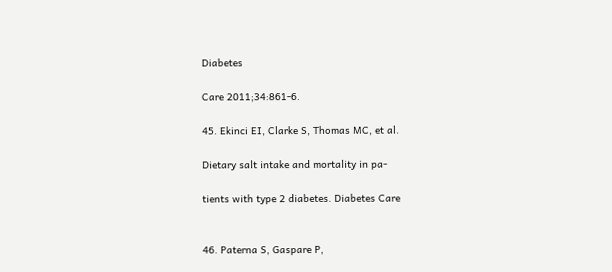Diabetes

Care 2011;34:861-6.

45. Ekinci EI, Clarke S, Thomas MC, et al.

Dietary salt intake and mortality in pa-

tients with type 2 diabetes. Diabetes Care


46. Paterna S, Gaspare P,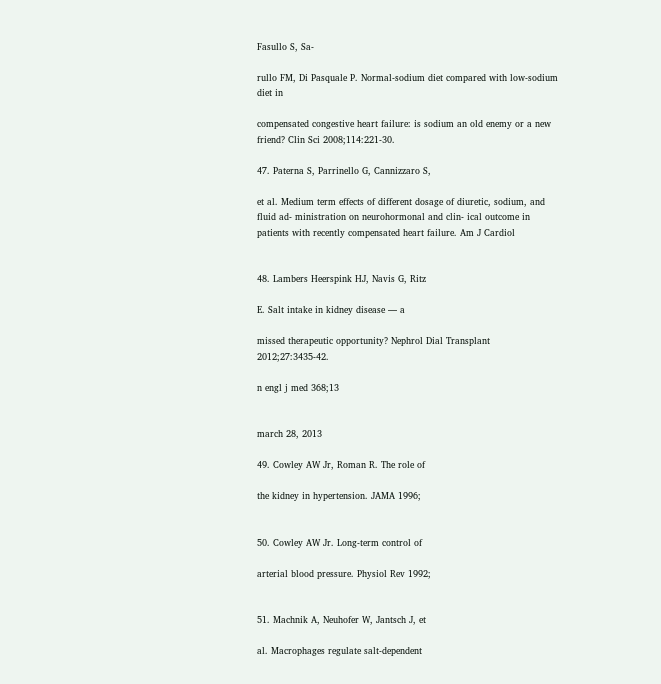Fasullo S, Sa-

rullo FM, Di Pasquale P. Normal-sodium diet compared with low-sodium diet in

compensated congestive heart failure: is sodium an old enemy or a new friend? Clin Sci 2008;114:221-30.

47. Paterna S, Parrinello G, Cannizzaro S,

et al. Medium term effects of different dosage of diuretic, sodium, and fluid ad- ministration on neurohormonal and clin- ical outcome in patients with recently compensated heart failure. Am J Cardiol


48. Lambers Heerspink HJ, Navis G, Ritz

E. Salt intake in kidney disease — a

missed therapeutic opportunity? Nephrol Dial Transplant 2012;27:3435-42.

n engl j med 368;13


march 28, 2013

49. Cowley AW Jr, Roman R. The role of

the kidney in hypertension. JAMA 1996;


50. Cowley AW Jr. Long-term control of

arterial blood pressure. Physiol Rev 1992;


51. Machnik A, Neuhofer W, Jantsch J, et

al. Macrophages regulate salt-dependent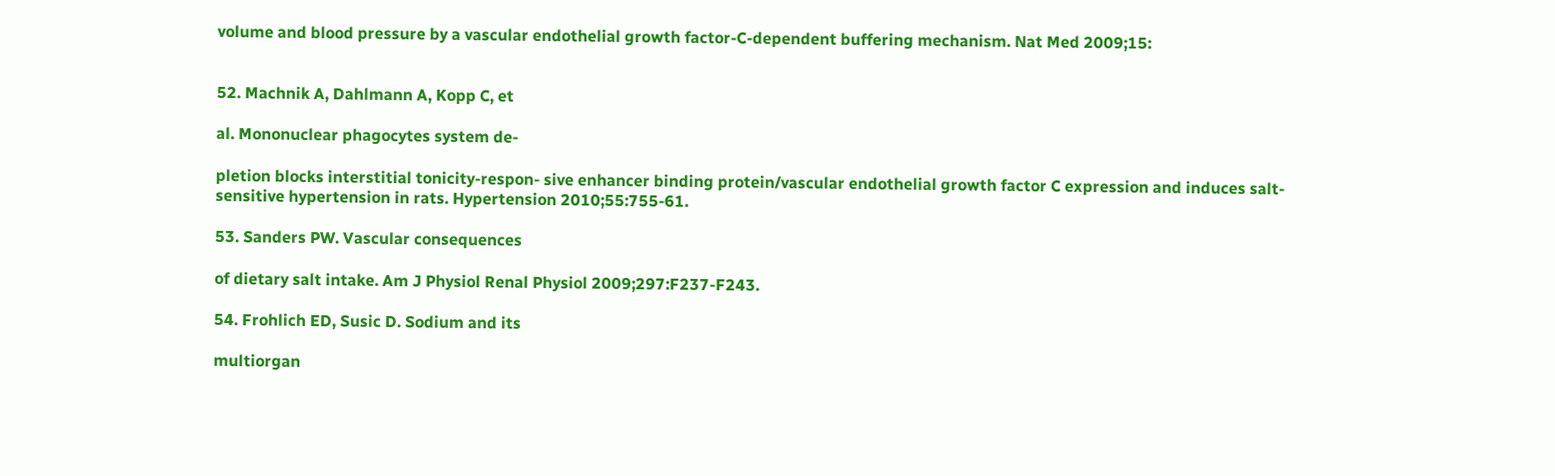volume and blood pressure by a vascular endothelial growth factor-C-dependent buffering mechanism. Nat Med 2009;15:


52. Machnik A, Dahlmann A, Kopp C, et

al. Mononuclear phagocytes system de-

pletion blocks interstitial tonicity-respon- sive enhancer binding protein/vascular endothelial growth factor C expression and induces salt-sensitive hypertension in rats. Hypertension 2010;55:755-61.

53. Sanders PW. Vascular consequences

of dietary salt intake. Am J Physiol Renal Physiol 2009;297:F237-F243.

54. Frohlich ED, Susic D. Sodium and its

multiorgan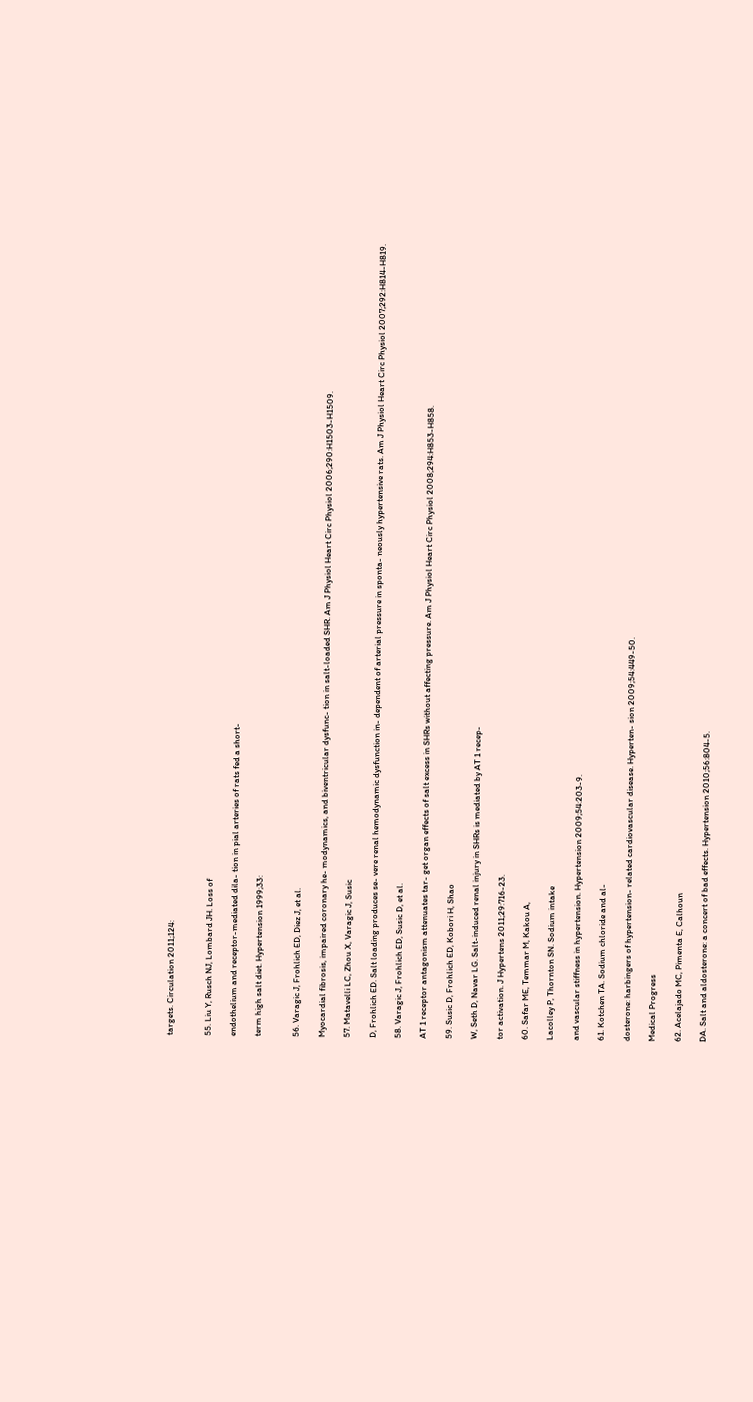targets. Circulation 2011;124:


55. Liu Y, Rusch NJ, Lombard JH. Loss of

endothelium and receptor-mediated dila- tion in pial arteries of rats fed a short-

term high salt diet. Hypertension 1999;33:


56. Varagic J, Frohlich ED, Diez J, et al.

Myocardial fibrosis, impaired coronary he- modynamics, and biventricular dysfunc- tion in salt-loaded SHR. Am J Physiol Heart Circ Physiol 2006;290:H1503-H1509.

57. Matavelli LC, Zhou X, Varagic J, Susic

D, Frohlich ED. Salt loading produces se- vere renal hemodynamic dysfunction in- dependent of arterial pressure in sponta- neously hypertensive rats. Am J Physiol Heart Circ Physiol 2007;292:H814-H819.

58. Varagic J, Frohlich ED, Susic D, et al.

AT 1 receptor antagonism attenuates tar- get organ effects of salt excess in SHRs without affecting pressure. Am J Physiol Heart Circ Physiol 2008;294:H853-H858.

59. Susic D, Frohlich ED, Kobori H, Shao

W, Seth D, Navar LG. Salt-induced renal injury in SHRs is mediated by AT 1 recep-

tor activation. J Hypertens 2011;29:716-23.

60. Safar ME, Temmar M, Kakou A,

Lacolley P, Thornton SN. Sodium intake

and vascular stiffness in hypertension. Hypertension 2009;54:203-9.

61. Kotchen TA. Sodium chloride and al-

dosterone: harbingers of hypertension- related cardiovascular disease. Hyperten- sion 2009;54:449-50.

Medical Progress

62. Acelajado MC, Pimenta E, Calhoun

DA. Salt and aldosterone: a concert of bad effects. Hypertension 2010;56:804-5.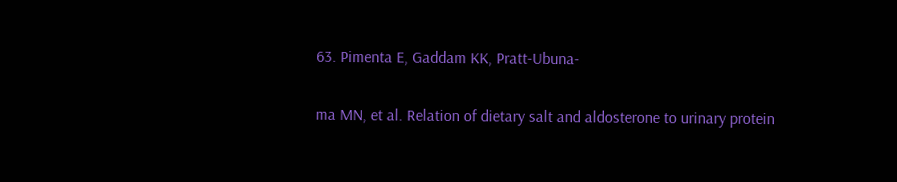63. Pimenta E, Gaddam KK, Pratt-Ubuna-

ma MN, et al. Relation of dietary salt and aldosterone to urinary protein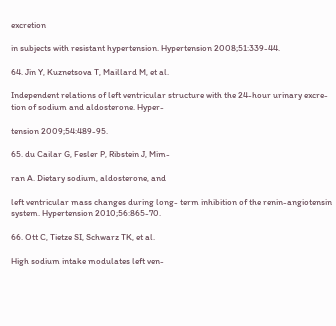excretion

in subjects with resistant hypertension. Hypertension 2008;51:339-44.

64. Jin Y, Kuznetsova T, Maillard M, et al.

Independent relations of left ventricular structure with the 24-hour urinary excre- tion of sodium and aldosterone. Hyper-

tension 2009;54:489-95.

65. du Cailar G, Fesler P, Ribstein J, Mim-

ran A. Dietary sodium, aldosterone, and

left ventricular mass changes during long- term inhibition of the renin-angiotensin system. Hypertension 2010;56:865-70.

66. Ott C, Tietze SI, Schwarz TK, et al.

High sodium intake modulates left ven-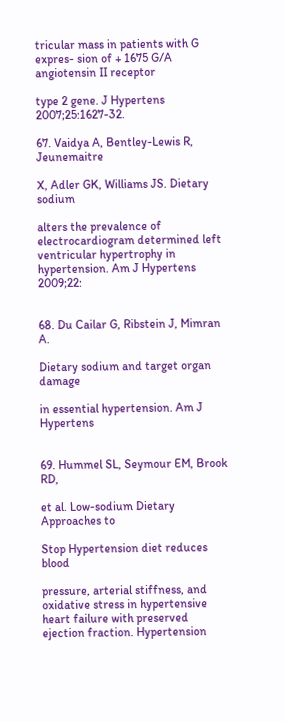tricular mass in patients with G expres- sion of + 1675 G/A angiotensin II receptor

type 2 gene. J Hypertens 2007;25:1627-32.

67. Vaidya A, Bentley-Lewis R, Jeunemaitre

X, Adler GK, Williams JS. Dietary sodium

alters the prevalence of electrocardiogram determined left ventricular hypertrophy in hypertension. Am J Hypertens 2009;22:


68. Du Cailar G, Ribstein J, Mimran A.

Dietary sodium and target organ damage

in essential hypertension. Am J Hypertens


69. Hummel SL, Seymour EM, Brook RD,

et al. Low-sodium Dietary Approaches to

Stop Hypertension diet reduces blood

pressure, arterial stiffness, and oxidative stress in hypertensive heart failure with preserved ejection fraction. Hypertension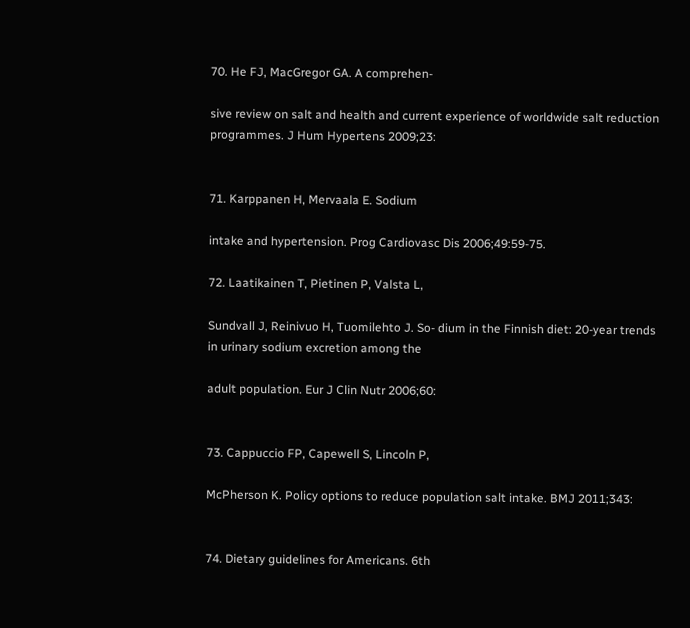70. He FJ, MacGregor GA. A comprehen-

sive review on salt and health and current experience of worldwide salt reduction programmes. J Hum Hypertens 2009;23:


71. Karppanen H, Mervaala E. Sodium

intake and hypertension. Prog Cardiovasc Dis 2006;49:59-75.

72. Laatikainen T, Pietinen P, Valsta L,

Sundvall J, Reinivuo H, Tuomilehto J. So- dium in the Finnish diet: 20-year trends in urinary sodium excretion among the

adult population. Eur J Clin Nutr 2006;60:


73. Cappuccio FP, Capewell S, Lincoln P,

McPherson K. Policy options to reduce population salt intake. BMJ 2011;343:


74. Dietary guidelines for Americans. 6th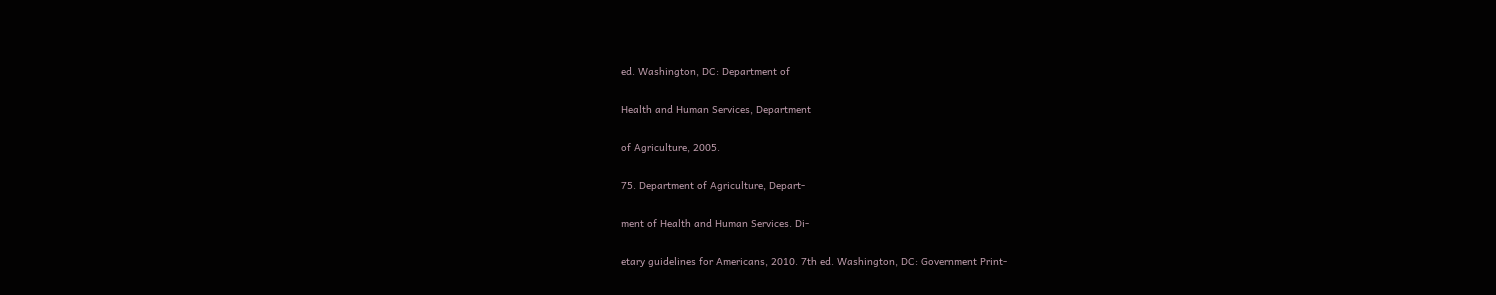ed. Washington, DC: Department of

Health and Human Services, Department

of Agriculture, 2005.

75. Department of Agriculture, Depart-

ment of Health and Human Services. Di-

etary guidelines for Americans, 2010. 7th ed. Washington, DC: Government Print-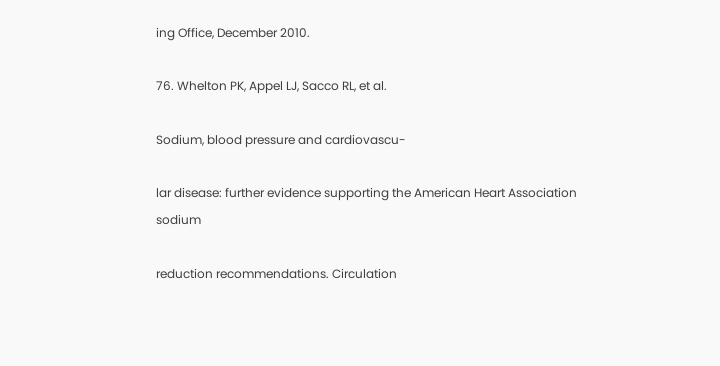ing Office, December 2010.

76. Whelton PK, Appel LJ, Sacco RL, et al.

Sodium, blood pressure and cardiovascu-

lar disease: further evidence supporting the American Heart Association sodium

reduction recommendations. Circulation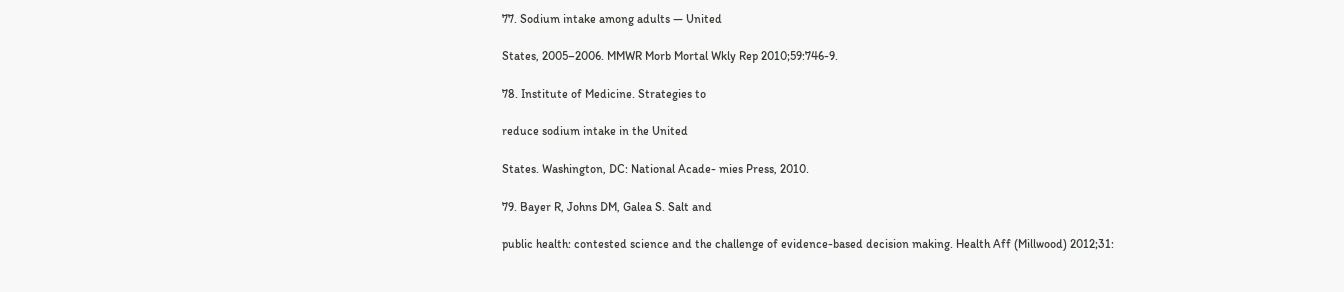77. Sodium intake among adults — United

States, 2005–2006. MMWR Morb Mortal Wkly Rep 2010;59:746-9.

78. Institute of Medicine. Strategies to

reduce sodium intake in the United

States. Washington, DC: National Acade- mies Press, 2010.

79. Bayer R, Johns DM, Galea S. Salt and

public health: contested science and the challenge of evidence-based decision making. Health Aff (Millwood) 2012;31: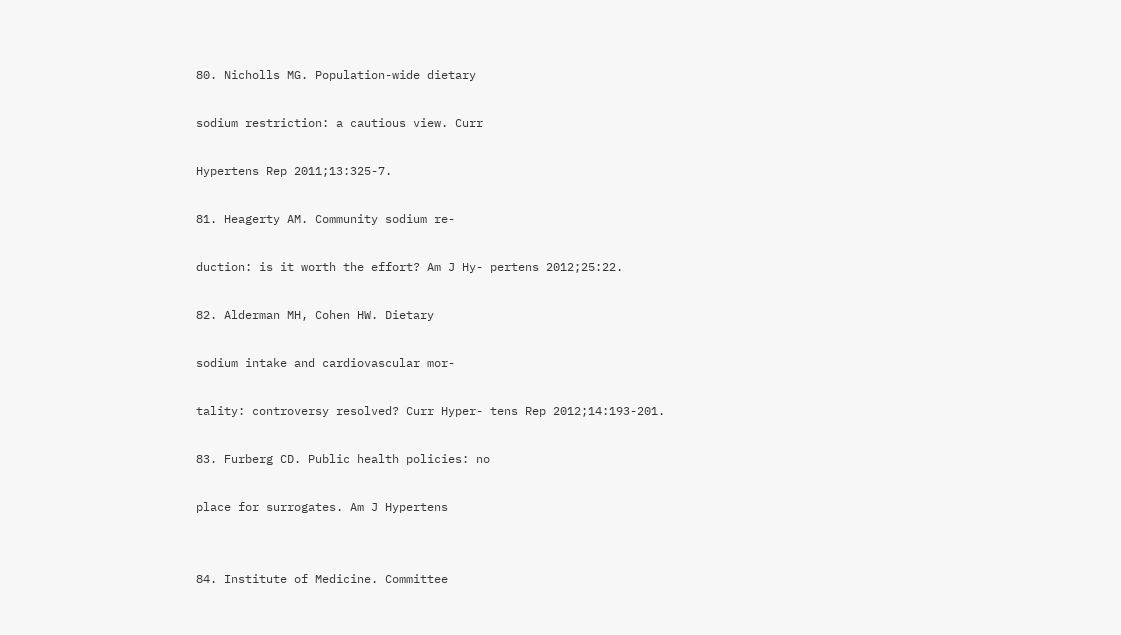80. Nicholls MG. Population-wide dietary

sodium restriction: a cautious view. Curr

Hypertens Rep 2011;13:325-7.

81. Heagerty AM. Community sodium re-

duction: is it worth the effort? Am J Hy- pertens 2012;25:22.

82. Alderman MH, Cohen HW. Dietary

sodium intake and cardiovascular mor-

tality: controversy resolved? Curr Hyper- tens Rep 2012;14:193-201.

83. Furberg CD. Public health policies: no

place for surrogates. Am J Hypertens


84. Institute of Medicine. Committee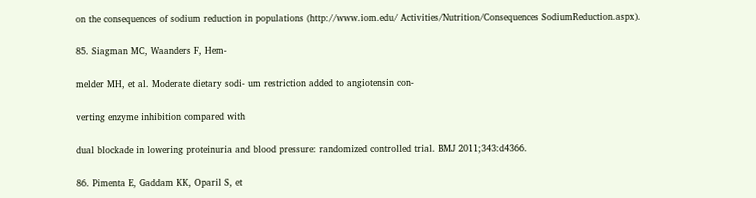on the consequences of sodium reduction in populations (http://www.iom.edu/ Activities/Nutrition/Consequences SodiumReduction.aspx).

85. Siagman MC, Waanders F, Hem-

melder MH, et al. Moderate dietary sodi- um restriction added to angiotensin con-

verting enzyme inhibition compared with

dual blockade in lowering proteinuria and blood pressure: randomized controlled trial. BMJ 2011;343:d4366.

86. Pimenta E, Gaddam KK, Oparil S, et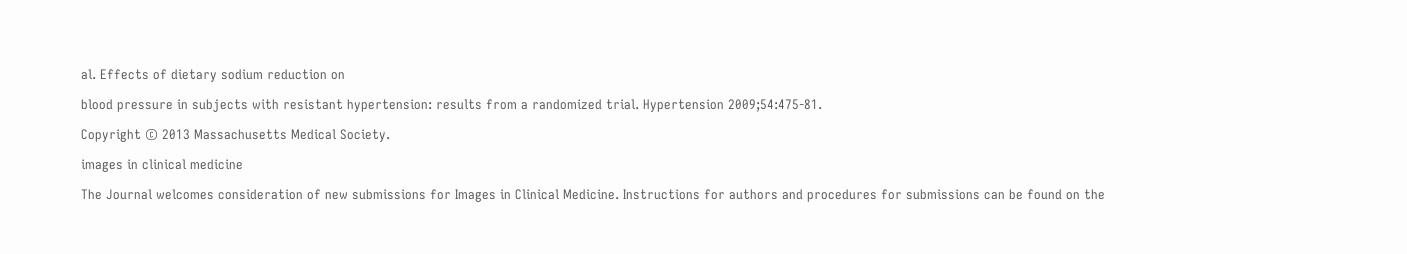al. Effects of dietary sodium reduction on

blood pressure in subjects with resistant hypertension: results from a randomized trial. Hypertension 2009;54:475-81.

Copyright © 2013 Massachusetts Medical Society.

images in clinical medicine

The Journal welcomes consideration of new submissions for Images in Clinical Medicine. Instructions for authors and procedures for submissions can be found on the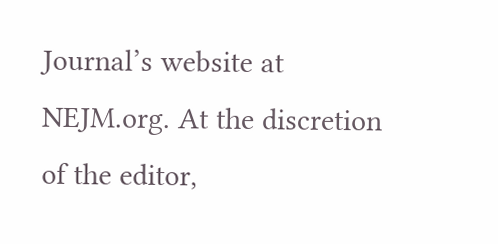Journal’s website at NEJM.org. At the discretion of the editor,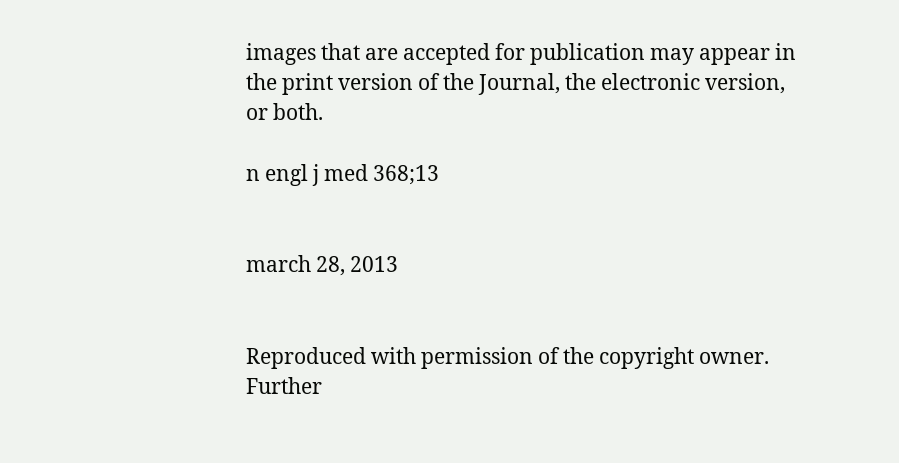images that are accepted for publication may appear in the print version of the Journal, the electronic version, or both.

n engl j med 368;13


march 28, 2013


Reproduced with permission of the copyright owner. Further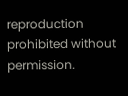reproduction prohibited without permission.